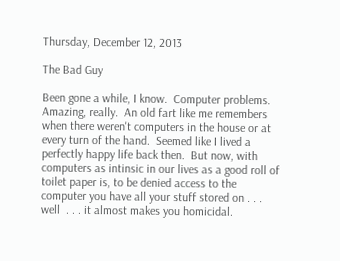Thursday, December 12, 2013

The Bad Guy

Been gone a while, I know.  Computer problems. Amazing, really.  An old fart like me remembers when there weren't computers in the house or at every turn of the hand.  Seemed like I lived a perfectly happy life back then.  But now, with computers as intinsic in our lives as a good roll of toilet paper is, to be denied access to the computer you have all your stuff stored on . . . well  . . . it almost makes you homicidal.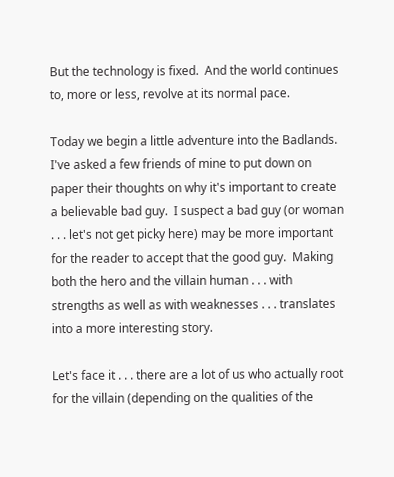But the technology is fixed.  And the world continues to, more or less, revolve at its normal pace.

Today we begin a little adventure into the Badlands.  I've asked a few friends of mine to put down on paper their thoughts on why it's important to create a believable bad guy.  I suspect a bad guy (or woman . . . let's not get picky here) may be more important for the reader to accept that the good guy.  Making both the hero and the villain human . . . with strengths as well as with weaknesses . . . translates into a more interesting story.

Let's face it . . . there are a lot of us who actually root for the villain (depending on the qualities of the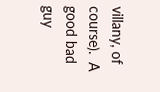villany, of course).  A good bad guy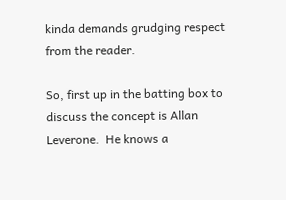kinda demands grudging respect from the reader.

So, first up in the batting box to discuss the concept is Allan Leverone.  He knows a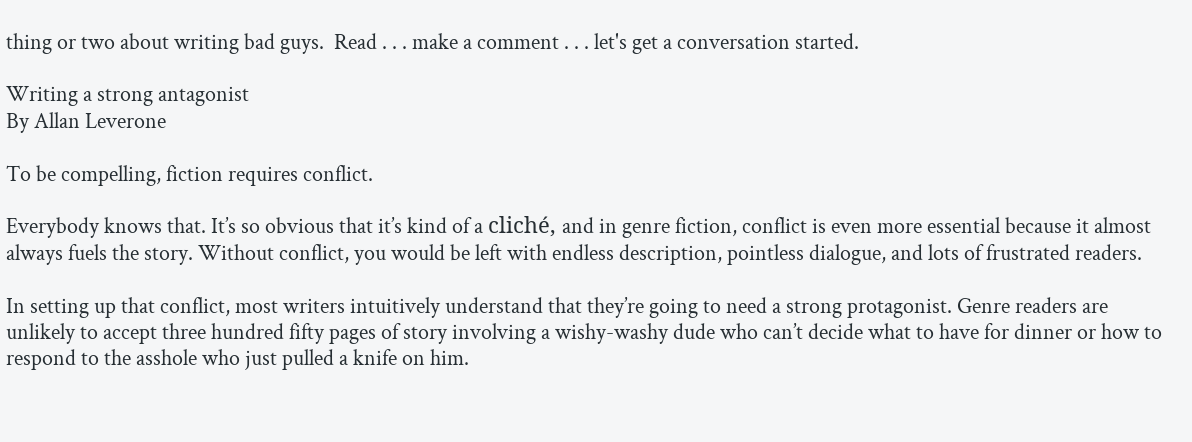thing or two about writing bad guys.  Read . . . make a comment . . . let's get a conversation started.

Writing a strong antagonist
By Allan Leverone

To be compelling, fiction requires conflict.

Everybody knows that. It’s so obvious that it’s kind of a cliché, and in genre fiction, conflict is even more essential because it almost always fuels the story. Without conflict, you would be left with endless description, pointless dialogue, and lots of frustrated readers.

In setting up that conflict, most writers intuitively understand that they’re going to need a strong protagonist. Genre readers are unlikely to accept three hundred fifty pages of story involving a wishy-washy dude who can’t decide what to have for dinner or how to respond to the asshole who just pulled a knife on him.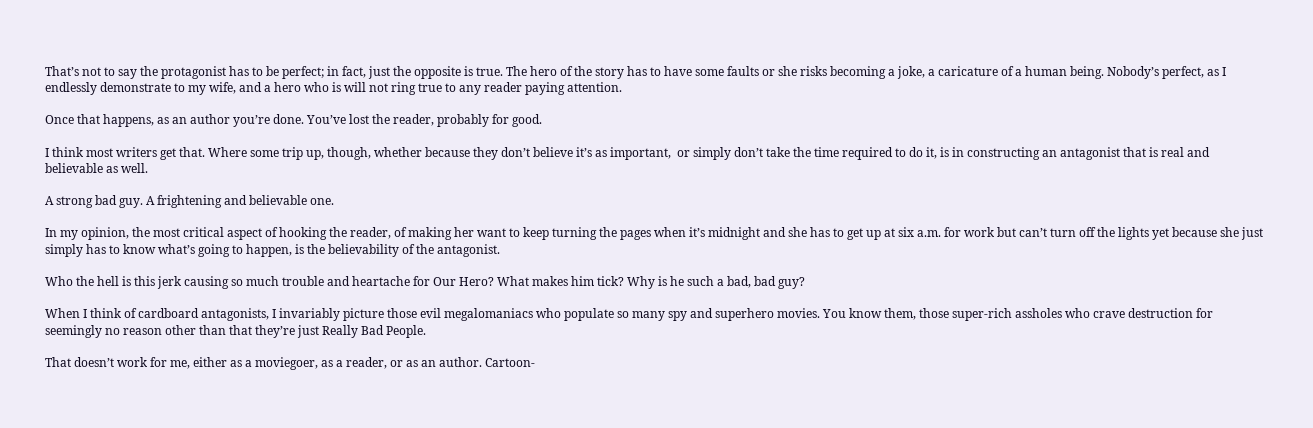That’s not to say the protagonist has to be perfect; in fact, just the opposite is true. The hero of the story has to have some faults or she risks becoming a joke, a caricature of a human being. Nobody’s perfect, as I endlessly demonstrate to my wife, and a hero who is will not ring true to any reader paying attention.

Once that happens, as an author you’re done. You’ve lost the reader, probably for good.

I think most writers get that. Where some trip up, though, whether because they don’t believe it’s as important,  or simply don’t take the time required to do it, is in constructing an antagonist that is real and believable as well.

A strong bad guy. A frightening and believable one.

In my opinion, the most critical aspect of hooking the reader, of making her want to keep turning the pages when it’s midnight and she has to get up at six a.m. for work but can’t turn off the lights yet because she just simply has to know what’s going to happen, is the believability of the antagonist.

Who the hell is this jerk causing so much trouble and heartache for Our Hero? What makes him tick? Why is he such a bad, bad guy?

When I think of cardboard antagonists, I invariably picture those evil megalomaniacs who populate so many spy and superhero movies. You know them, those super-rich assholes who crave destruction for seemingly no reason other than that they’re just Really Bad People.

That doesn’t work for me, either as a moviegoer, as a reader, or as an author. Cartoon-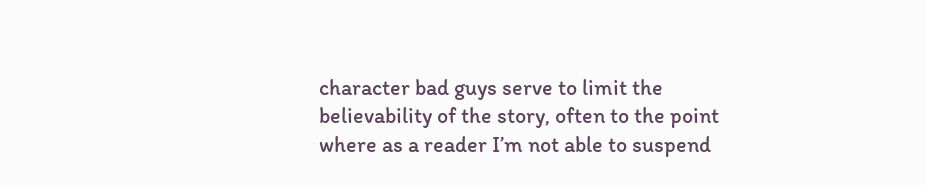character bad guys serve to limit the believability of the story, often to the point where as a reader I’m not able to suspend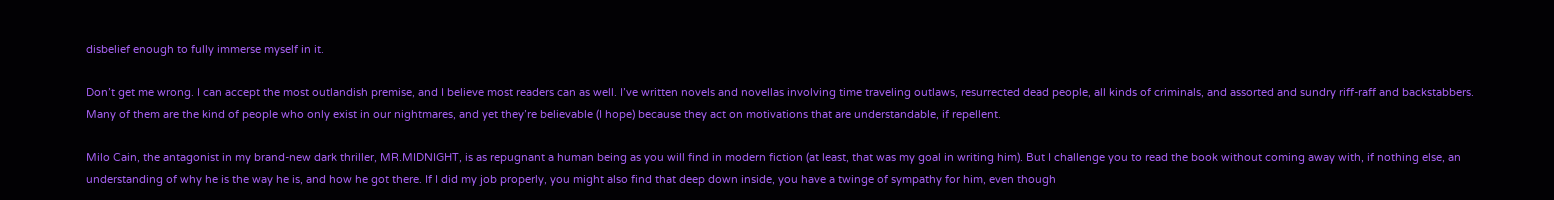disbelief enough to fully immerse myself in it.

Don’t get me wrong. I can accept the most outlandish premise, and I believe most readers can as well. I’ve written novels and novellas involving time traveling outlaws, resurrected dead people, all kinds of criminals, and assorted and sundry riff-raff and backstabbers. Many of them are the kind of people who only exist in our nightmares, and yet they’re believable (I hope) because they act on motivations that are understandable, if repellent.

Milo Cain, the antagonist in my brand-new dark thriller, MR.MIDNIGHT, is as repugnant a human being as you will find in modern fiction (at least, that was my goal in writing him). But I challenge you to read the book without coming away with, if nothing else, an understanding of why he is the way he is, and how he got there. If I did my job properly, you might also find that deep down inside, you have a twinge of sympathy for him, even though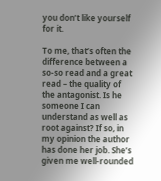you don’t like yourself for it.

To me, that’s often the difference between a so-so read and a great read – the quality of the antagonist. Is he someone I can understand as well as root against? If so, in my opinion the author has done her job. She’s given me well-rounded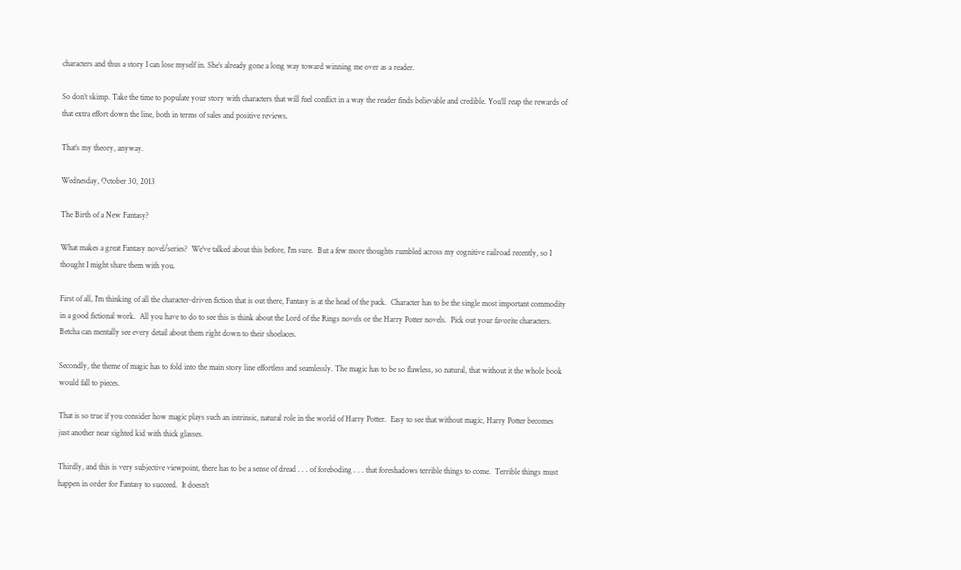characters and thus a story I can lose myself in. She’s already gone a long way toward winning me over as a reader.

So don’t skimp. Take the time to populate your story with characters that will fuel conflict in a way the reader finds believable and credible. You’ll reap the rewards of that extra effort down the line, both in terms of sales and positive reviews.

That’s my theory, anyway.

Wednesday, October 30, 2013

The Birth of a New Fantasy?

What makes a great Fantasy novel/series?  We've talked about this before, I'm sure.  But a few more thoughts rumbled across my cognitive railroad recently, so I thought I might share them with you.

First of all, I'm thinking of all the character-driven fiction that is out there, Fantasy is at the head of the pack.  Character has to be the single most important commodity in a good fictional work.  All you have to do to see this is think about the Lord of the Rings novels or the Harry Potter novels.  Pick out your favorite characters.   Betcha can mentally see every detail about them right down to their shoelaces.

Secondly, the theme of magic has to fold into the main story line effortless and seamlessly. The magic has to be so flawless, so natural, that without it the whole book would fall to pieces.

That is so true if you consider how magic plays such an intrinsic, natural role in the world of Harry Potter.  Easy to see that without magic, Harry Potter becomes just another near sighted kid with thick glasses.

Thirdly, and this is very subjective viewpoint, there has to be a sense of dread . . . of foreboding . . . that foreshadows terrible things to come.  Terrible things must happen in order for Fantasy to succeed.  It doesn't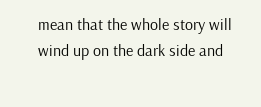mean that the whole story will wind up on the dark side and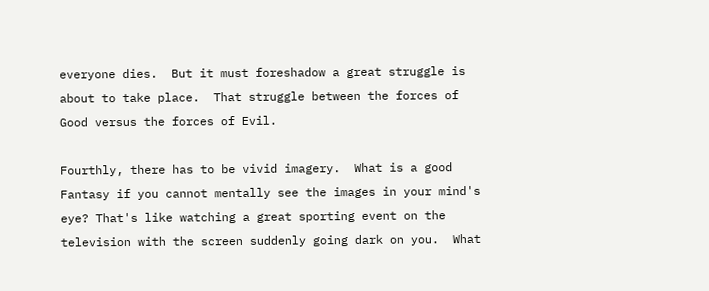everyone dies.  But it must foreshadow a great struggle is about to take place.  That struggle between the forces of Good versus the forces of Evil.

Fourthly, there has to be vivid imagery.  What is a good Fantasy if you cannot mentally see the images in your mind's eye? That's like watching a great sporting event on the television with the screen suddenly going dark on you.  What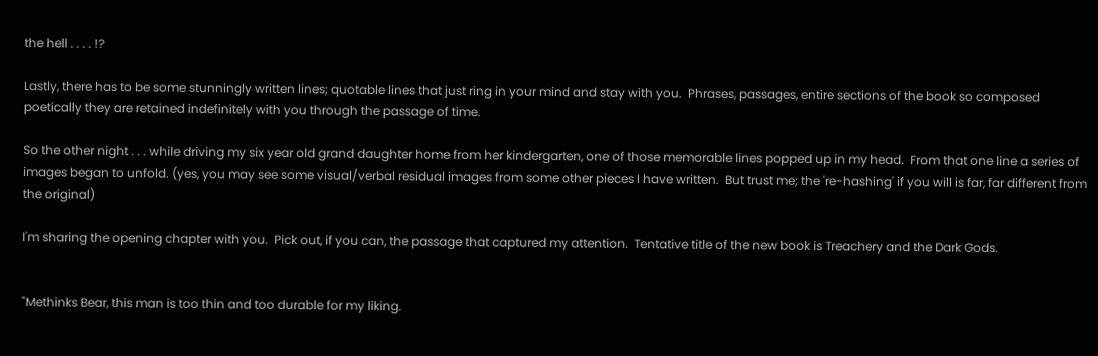the hell . . . . !?

Lastly, there has to be some stunningly written lines; quotable lines that just ring in your mind and stay with you.  Phrases, passages, entire sections of the book so composed poetically they are retained indefinitely with you through the passage of time.

So the other night . . . while driving my six year old grand daughter home from her kindergarten, one of those memorable lines popped up in my head.  From that one line a series of images began to unfold. (yes, you may see some visual/verbal residual images from some other pieces I have written.  But trust me; the 're-hashing' if you will is far, far different from the original)

I'm sharing the opening chapter with you.  Pick out, if you can, the passage that captured my attention.  Tentative title of the new book is Treachery and the Dark Gods.


"Methinks Bear, this man is too thin and too durable for my liking.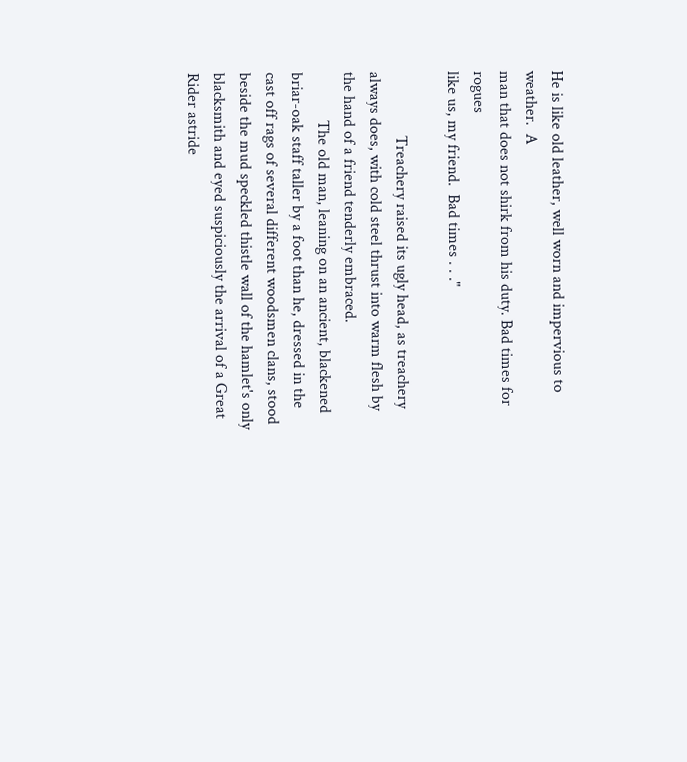He is like old leather, well worn and impervious to weather.  A
man that does not shirk from his duty. Bad times for rogues
like us, my friend.  Bad times . . ."

                Treachery raised its ugly head, as treachery always does, with cold steel thrust into warm flesh by the hand of a friend tenderly embraced.
            The old man, leaning on an ancient, blackened briar-oak staff taller by a foot than he, dressed in the cast off rags of several different woodsmen clans, stood beside the mud speckled thistle wall of the hamlet's only blacksmith and eyed suspiciously the arrival of a Great Rider astride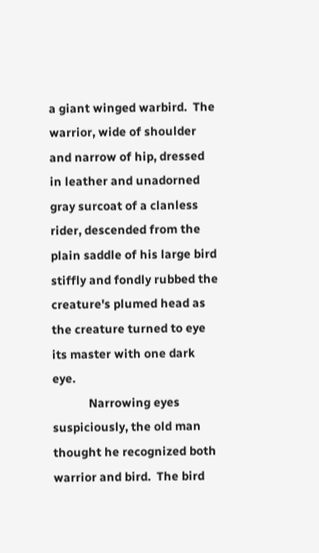a giant winged warbird.  The warrior, wide of shoulder and narrow of hip, dressed in leather and unadorned gray surcoat of a clanless rider, descended from the plain saddle of his large bird stiffly and fondly rubbed the creature's plumed head as the creature turned to eye its master with one dark eye.
            Narrowing eyes suspiciously, the old man thought he recognized both warrior and bird.  The bird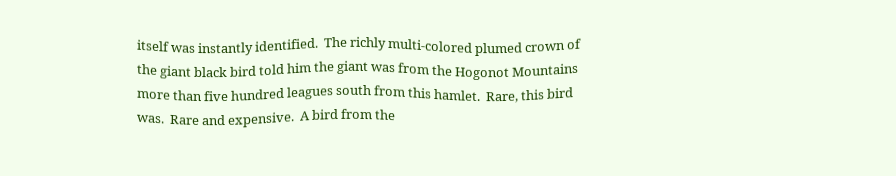itself was instantly identified.  The richly multi-colored plumed crown of the giant black bird told him the giant was from the Hogonot Mountains more than five hundred leagues south from this hamlet.  Rare, this bird was.  Rare and expensive.  A bird from the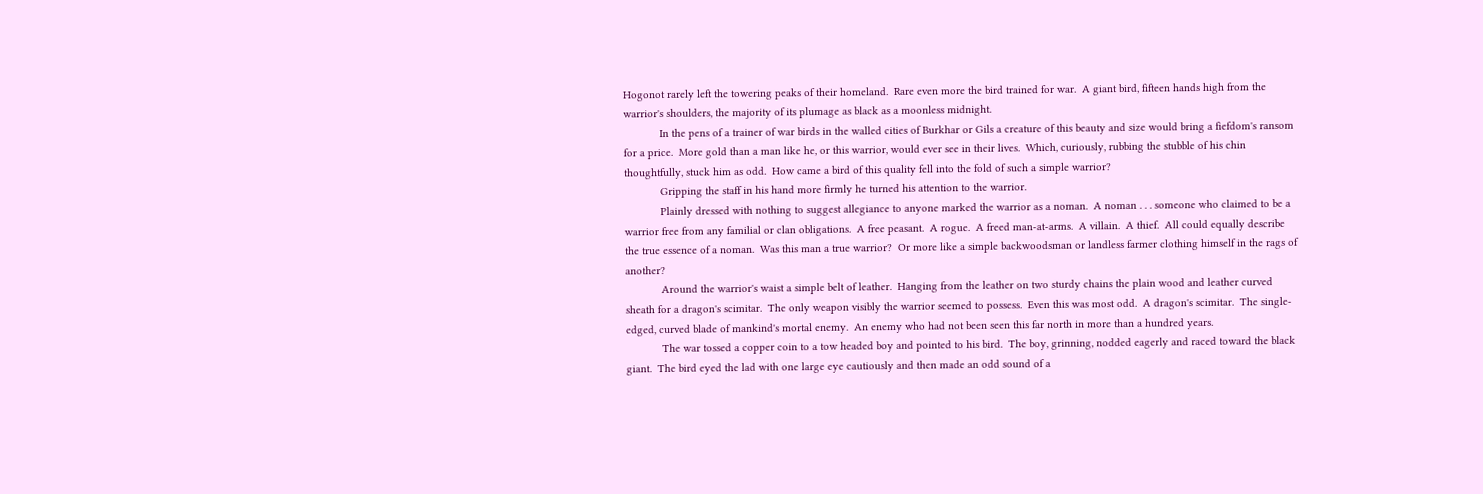Hogonot rarely left the towering peaks of their homeland.  Rare even more the bird trained for war.  A giant bird, fifteen hands high from the warrior's shoulders, the majority of its plumage as black as a moonless midnight.
            In the pens of a trainer of war birds in the walled cities of Burkhar or Gils a creature of this beauty and size would bring a fiefdom's ransom for a price.  More gold than a man like he, or this warrior, would ever see in their lives.  Which, curiously, rubbing the stubble of his chin thoughtfully, stuck him as odd.  How came a bird of this quality fell into the fold of such a simple warrior?
            Gripping the staff in his hand more firmly he turned his attention to the warrior.
            Plainly dressed with nothing to suggest allegiance to anyone marked the warrior as a noman.  A noman . . . someone who claimed to be a warrior free from any familial or clan obligations.  A free peasant.  A rogue.  A freed man-at-arms.  A villain.  A thief.  All could equally describe the true essence of a noman.  Was this man a true warrior?  Or more like a simple backwoodsman or landless farmer clothing himself in the rags of another?
            Around the warrior's waist a simple belt of leather.  Hanging from the leather on two sturdy chains the plain wood and leather curved sheath for a dragon's scimitar.  The only weapon visibly the warrior seemed to possess.  Even this was most odd.  A dragon's scimitar.  The single-edged, curved blade of mankind's mortal enemy.  An enemy who had not been seen this far north in more than a hundred years.
            The war tossed a copper coin to a tow headed boy and pointed to his bird.  The boy, grinning, nodded eagerly and raced toward the black giant.  The bird eyed the lad with one large eye cautiously and then made an odd sound of a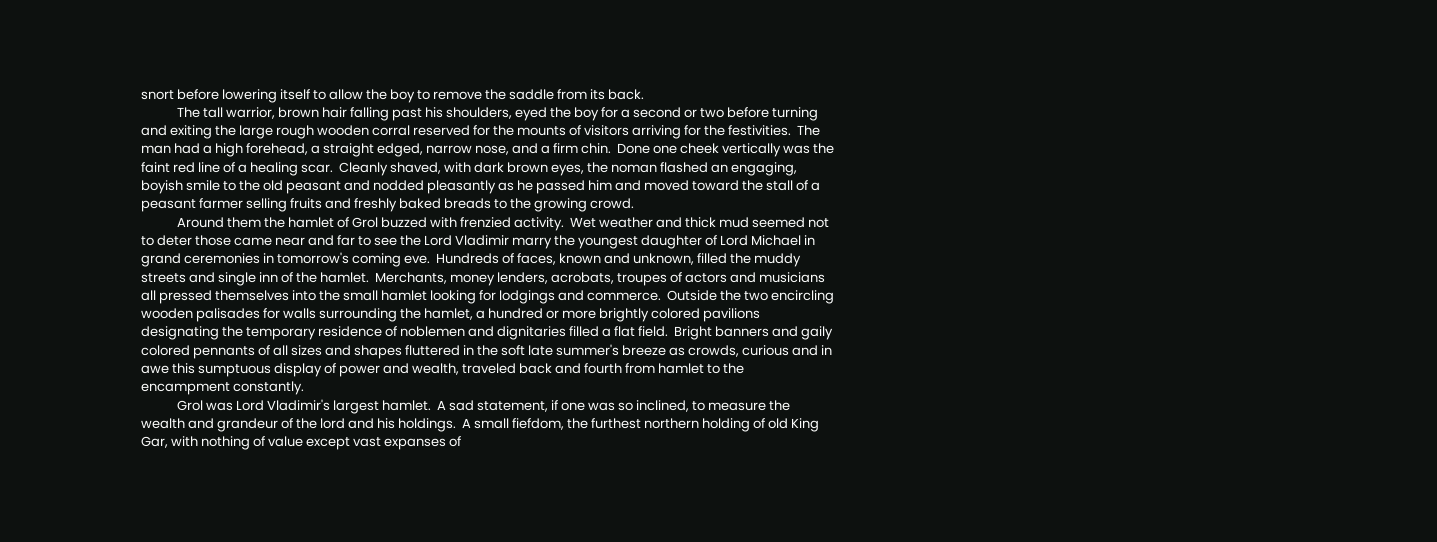snort before lowering itself to allow the boy to remove the saddle from its back.
            The tall warrior, brown hair falling past his shoulders, eyed the boy for a second or two before turning and exiting the large rough wooden corral reserved for the mounts of visitors arriving for the festivities.  The man had a high forehead, a straight edged, narrow nose, and a firm chin.  Done one cheek vertically was the faint red line of a healing scar.  Cleanly shaved, with dark brown eyes, the noman flashed an engaging, boyish smile to the old peasant and nodded pleasantly as he passed him and moved toward the stall of a peasant farmer selling fruits and freshly baked breads to the growing crowd.
            Around them the hamlet of Grol buzzed with frenzied activity.  Wet weather and thick mud seemed not to deter those came near and far to see the Lord Vladimir marry the youngest daughter of Lord Michael in grand ceremonies in tomorrow's coming eve.  Hundreds of faces, known and unknown, filled the muddy streets and single inn of the hamlet.  Merchants, money lenders, acrobats, troupes of actors and musicians all pressed themselves into the small hamlet looking for lodgings and commerce.  Outside the two encircling wooden palisades for walls surrounding the hamlet, a hundred or more brightly colored pavilions designating the temporary residence of noblemen and dignitaries filled a flat field.  Bright banners and gaily colored pennants of all sizes and shapes fluttered in the soft late summer's breeze as crowds, curious and in awe this sumptuous display of power and wealth, traveled back and fourth from hamlet to the encampment constantly.
            Grol was Lord Vladimir's largest hamlet.  A sad statement, if one was so inclined, to measure the wealth and grandeur of the lord and his holdings.  A small fiefdom, the furthest northern holding of old King Gar, with nothing of value except vast expanses of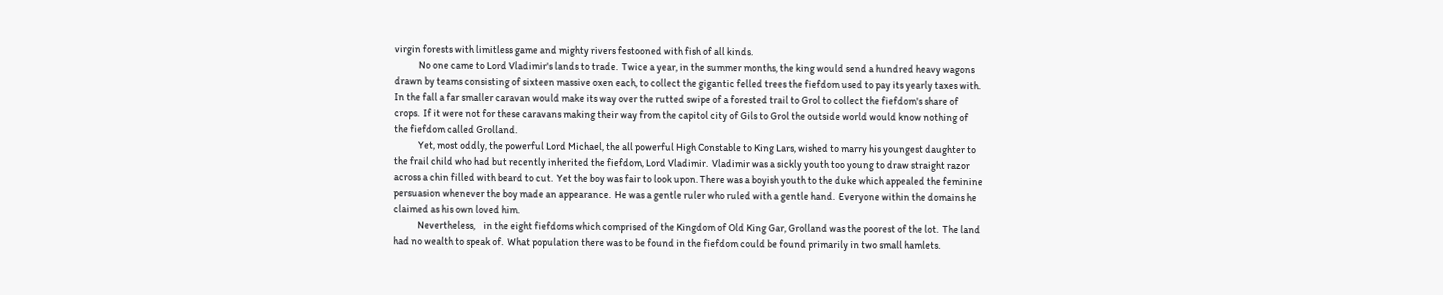virgin forests with limitless game and mighty rivers festooned with fish of all kinds.
            No one came to Lord Vladimir's lands to trade.  Twice a year, in the summer months, the king would send a hundred heavy wagons drawn by teams consisting of sixteen massive oxen each, to collect the gigantic felled trees the fiefdom used to pay its yearly taxes with.  In the fall a far smaller caravan would make its way over the rutted swipe of a forested trail to Grol to collect the fiefdom's share of crops.  If it were not for these caravans making their way from the capitol city of Gils to Grol the outside world would know nothing of the fiefdom called Grolland.
            Yet, most oddly, the powerful Lord Michael, the all powerful High Constable to King Lars, wished to marry his youngest daughter to the frail child who had but recently inherited the fiefdom, Lord Vladimir.  Vladimir was a sickly youth too young to draw straight razor across a chin filled with beard to cut.  Yet the boy was fair to look upon. There was a boyish youth to the duke which appealed the feminine persuasion whenever the boy made an appearance.  He was a gentle ruler who ruled with a gentle hand.  Everyone within the domains he claimed as his own loved him.
            Nevertheless,    in the eight fiefdoms which comprised of the Kingdom of Old King Gar, Grolland was the poorest of the lot.  The land had no wealth to speak of.  What population there was to be found in the fiefdom could be found primarily in two small hamlets.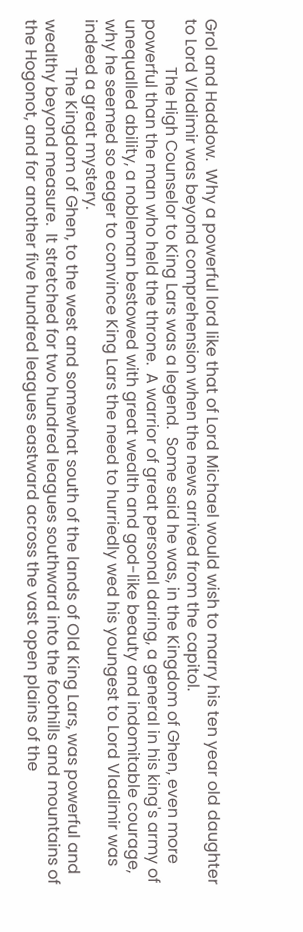Grol and Haddow.  Why a powerful lord like that of Lord Michael would wish to marry his ten year old daughter to Lord Vladimir was beyond comprehension when the news arrived from the capitol.
            The High Counselor to King Lars was a legend.  Some said he was, in the Kingdom of Ghen, even more powerful than the man who held the throne.  A warrior of great personal daring, a general in his king's army of unequalled ability, a nobleman bestowed with great wealth and god-like beauty and indomitable courage, why he seemed so eager to convince King Lars the need to hurriedly wed his youngest to Lord Vladimir was indeed a great mystery.
            The Kingdom of Ghen, to the west and somewhat south of the lands of Old King Lars, was powerful and wealthy beyond measure.  It stretched for two hundred leagues southward into the foothills and mountains of the Hogonot, and for another five hundred leagues eastward across the vast open plains of the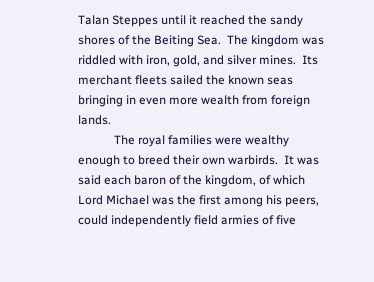Talan Steppes until it reached the sandy shores of the Beiting Sea.  The kingdom was riddled with iron, gold, and silver mines.  Its merchant fleets sailed the known seas bringing in even more wealth from foreign lands.
            The royal families were wealthy enough to breed their own warbirds.  It was said each baron of the kingdom, of which Lord Michael was the first among his peers, could independently field armies of five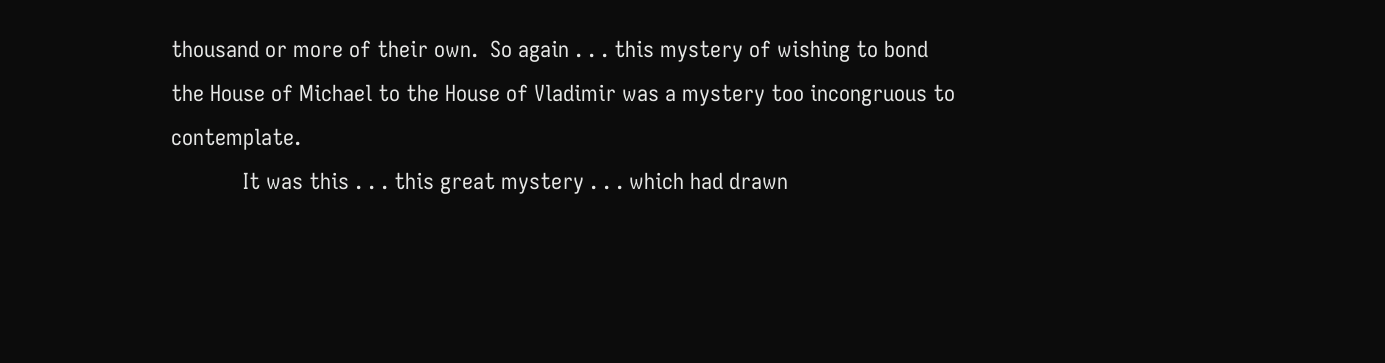thousand or more of their own.  So again . . . this mystery of wishing to bond the House of Michael to the House of Vladimir was a mystery too incongruous to contemplate.
            It was this . . . this great mystery . . . which had drawn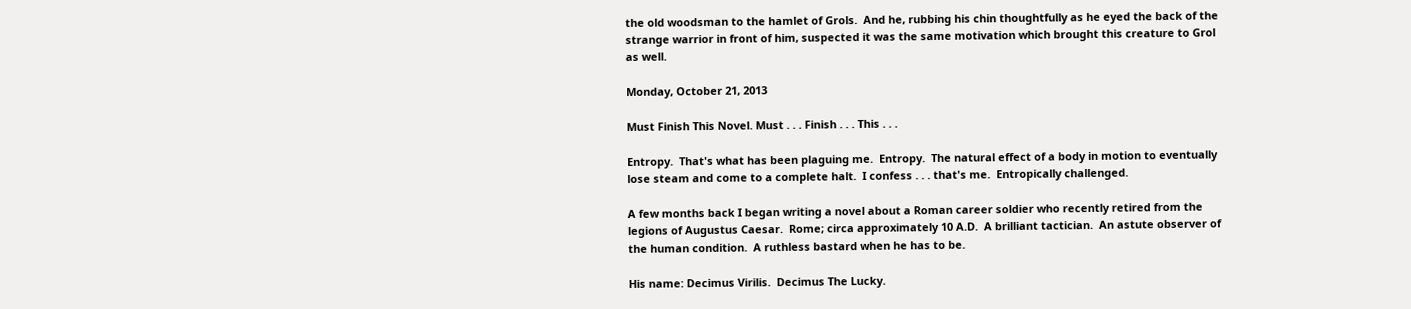the old woodsman to the hamlet of Grols.  And he, rubbing his chin thoughtfully as he eyed the back of the strange warrior in front of him, suspected it was the same motivation which brought this creature to Grol as well.

Monday, October 21, 2013

Must Finish This Novel. Must . . . Finish . . . This . . .

Entropy.  That's what has been plaguing me.  Entropy.  The natural effect of a body in motion to eventually lose steam and come to a complete halt.  I confess . . . that's me.  Entropically challenged.

A few months back I began writing a novel about a Roman career soldier who recently retired from the legions of Augustus Caesar.  Rome; circa approximately 10 A.D.  A brilliant tactician.  An astute observer of the human condition.  A ruthless bastard when he has to be.

His name: Decimus Virilis.  Decimus The Lucky.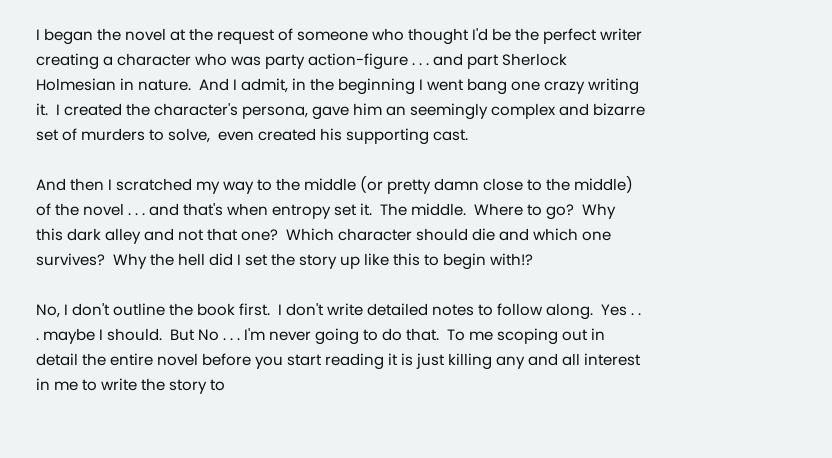I began the novel at the request of someone who thought I'd be the perfect writer creating a character who was party action-figure . . . and part Sherlock Holmesian in nature.  And I admit, in the beginning I went bang one crazy writing it.  I created the character's persona, gave him an seemingly complex and bizarre set of murders to solve,  even created his supporting cast.

And then I scratched my way to the middle (or pretty damn close to the middle) of the novel . . . and that's when entropy set it.  The middle.  Where to go?  Why this dark alley and not that one?  Which character should die and which one survives?  Why the hell did I set the story up like this to begin with!?

No, I don't outline the book first.  I don't write detailed notes to follow along.  Yes . . . maybe I should.  But No . . . I'm never going to do that.  To me scoping out in detail the entire novel before you start reading it is just killing any and all interest in me to write the story to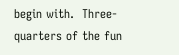begin with.  Three-quarters of the fun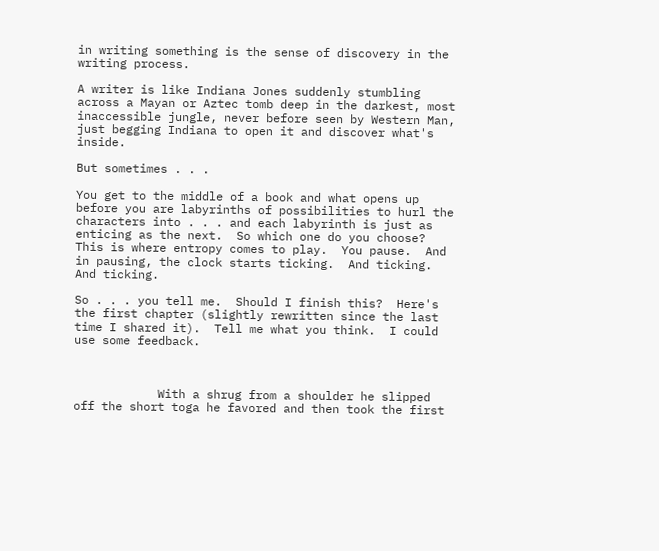in writing something is the sense of discovery in the writing process.

A writer is like Indiana Jones suddenly stumbling across a Mayan or Aztec tomb deep in the darkest, most inaccessible jungle, never before seen by Western Man,  just begging Indiana to open it and discover what's inside.

But sometimes . . .

You get to the middle of a book and what opens up before you are labyrinths of possibilities to hurl the characters into . . . and each labyrinth is just as enticing as the next.  So which one do you choose?  This is where entropy comes to play.  You pause.  And in pausing, the clock starts ticking.  And ticking.  And ticking.

So . . . you tell me.  Should I finish this?  Here's the first chapter (slightly rewritten since the last time I shared it).  Tell me what you think.  I could use some feedback.



            With a shrug from a shoulder he slipped off the short toga he favored and then took the first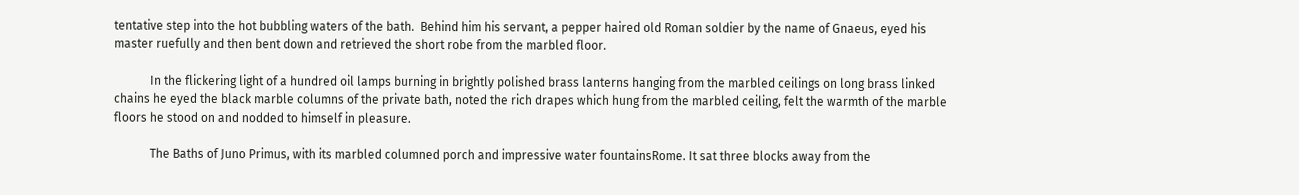tentative step into the hot bubbling waters of the bath.  Behind him his servant, a pepper haired old Roman soldier by the name of Gnaeus, eyed his master ruefully and then bent down and retrieved the short robe from the marbled floor.

            In the flickering light of a hundred oil lamps burning in brightly polished brass lanterns hanging from the marbled ceilings on long brass linked chains he eyed the black marble columns of the private bath, noted the rich drapes which hung from the marbled ceiling, felt the warmth of the marble floors he stood on and nodded to himself in pleasure.

            The Baths of Juno Primus, with its marbled columned porch and impressive water fountainsRome. It sat three blocks away from the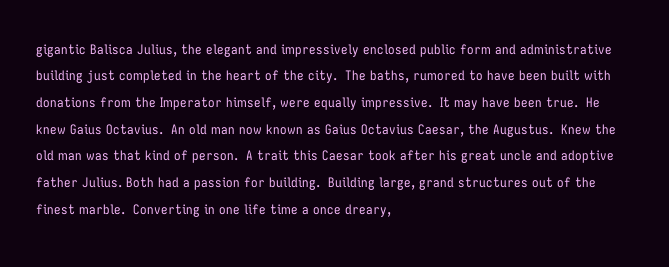gigantic Balisca Julius, the elegant and impressively enclosed public form and administrative building just completed in the heart of the city.  The baths, rumored to have been built with donations from the Imperator himself, were equally impressive.  It may have been true.  He knew Gaius Octavius.  An old man now known as Gaius Octavius Caesar, the Augustus.  Knew the old man was that kind of person.  A trait this Caesar took after his great uncle and adoptive father Julius. Both had a passion for building.  Building large, grand structures out of the finest marble.  Converting in one life time a once dreary,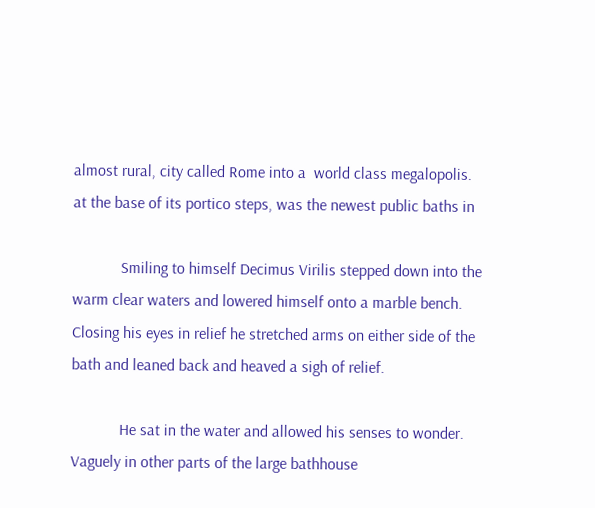almost rural, city called Rome into a  world class megalopolis.
at the base of its portico steps, was the newest public baths in

            Smiling to himself Decimus Virilis stepped down into the warm clear waters and lowered himself onto a marble bench.  Closing his eyes in relief he stretched arms on either side of the bath and leaned back and heaved a sigh of relief.

            He sat in the water and allowed his senses to wonder.  Vaguely in other parts of the large bathhouse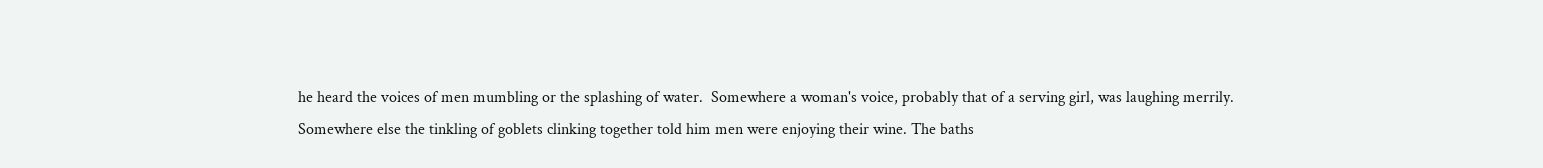he heard the voices of men mumbling or the splashing of water.  Somewhere a woman's voice, probably that of a serving girl, was laughing merrily.  Somewhere else the tinkling of goblets clinking together told him men were enjoying their wine. The baths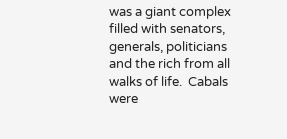was a giant complex filled with senators, generals, politicians and the rich from all walks of life.  Cabals were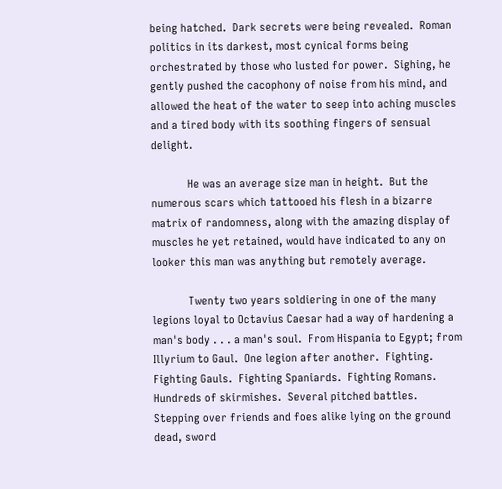being hatched.  Dark secrets were being revealed.  Roman politics in its darkest, most cynical forms being orchestrated by those who lusted for power.  Sighing, he gently pushed the cacophony of noise from his mind, and allowed the heat of the water to seep into aching muscles and a tired body with its soothing fingers of sensual delight.

            He was an average size man in height.  But the numerous scars which tattooed his flesh in a bizarre matrix of randomness, along with the amazing display of muscles he yet retained, would have indicated to any on looker this man was anything but remotely average.

            Twenty two years soldiering in one of the many legions loyal to Octavius Caesar had a way of hardening a man's body . . . a man's soul.  From Hispania to Egypt; from Illyrium to Gaul.  One legion after another.  Fighting.  Fighting Gauls.  Fighting Spaniards.  Fighting Romans.  Hundreds of skirmishes.  Several pitched battles.  Stepping over friends and foes alike lying on the ground dead, sword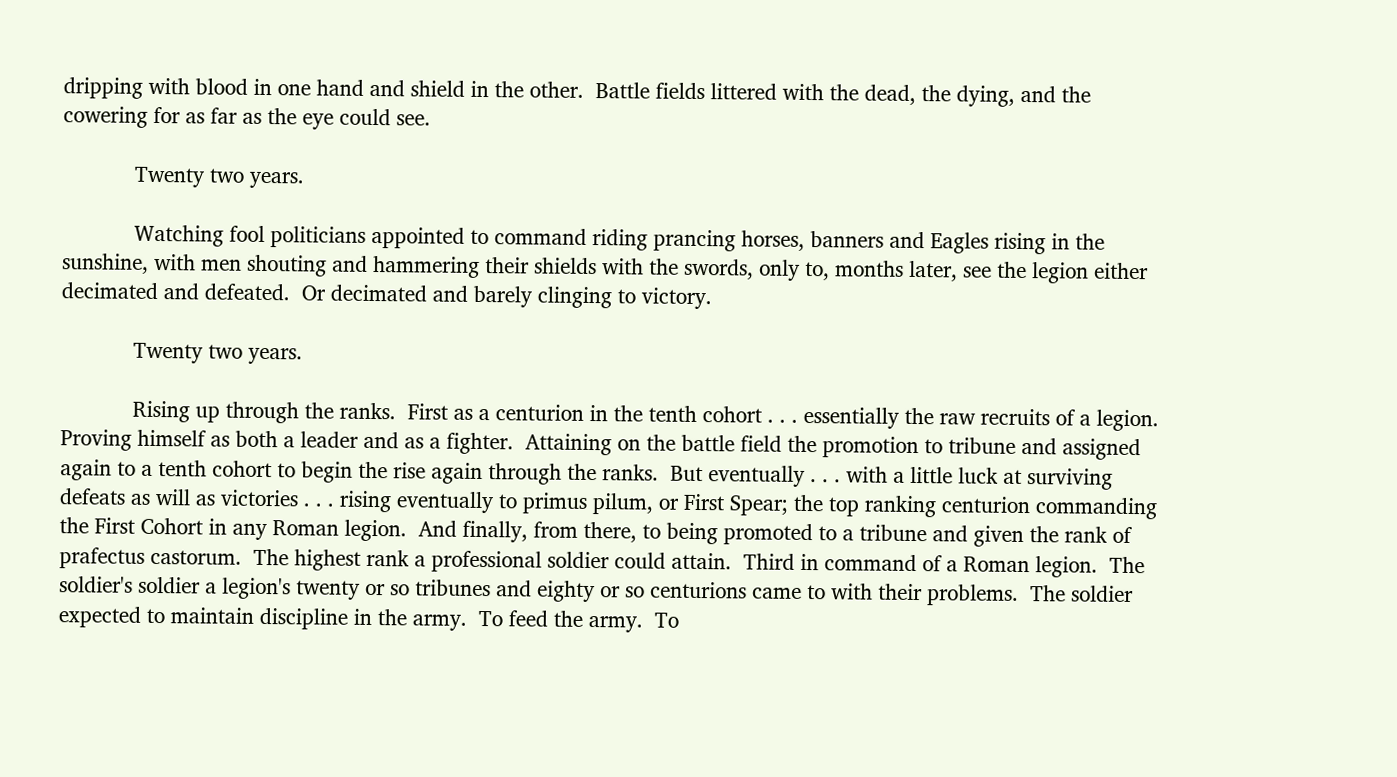dripping with blood in one hand and shield in the other.  Battle fields littered with the dead, the dying, and the cowering for as far as the eye could see.

            Twenty two years.

            Watching fool politicians appointed to command riding prancing horses, banners and Eagles rising in the sunshine, with men shouting and hammering their shields with the swords, only to, months later, see the legion either decimated and defeated.  Or decimated and barely clinging to victory.

            Twenty two years.

            Rising up through the ranks.  First as a centurion in the tenth cohort . . . essentially the raw recruits of a legion.  Proving himself as both a leader and as a fighter.  Attaining on the battle field the promotion to tribune and assigned again to a tenth cohort to begin the rise again through the ranks.  But eventually . . . with a little luck at surviving defeats as will as victories . . . rising eventually to primus pilum, or First Spear; the top ranking centurion commanding the First Cohort in any Roman legion.  And finally, from there, to being promoted to a tribune and given the rank of prafectus castorum.  The highest rank a professional soldier could attain.  Third in command of a Roman legion.  The soldier's soldier a legion's twenty or so tribunes and eighty or so centurions came to with their problems.  The soldier expected to maintain discipline in the army.  To feed the army.  To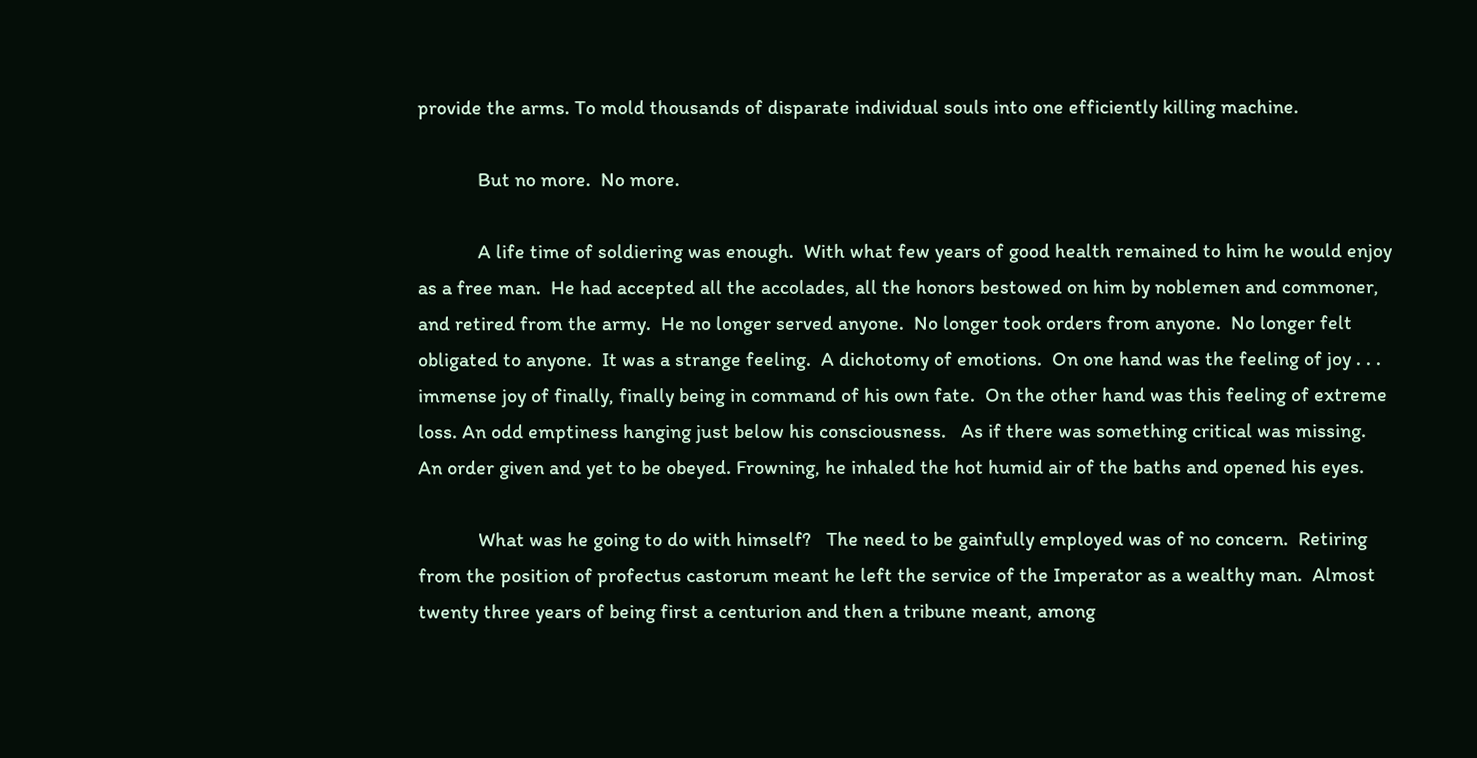provide the arms. To mold thousands of disparate individual souls into one efficiently killing machine.

            But no more.  No more.

            A life time of soldiering was enough.  With what few years of good health remained to him he would enjoy as a free man.  He had accepted all the accolades, all the honors bestowed on him by noblemen and commoner, and retired from the army.  He no longer served anyone.  No longer took orders from anyone.  No longer felt obligated to anyone.  It was a strange feeling.  A dichotomy of emotions.  On one hand was the feeling of joy . . . immense joy of finally, finally being in command of his own fate.  On the other hand was this feeling of extreme loss. An odd emptiness hanging just below his consciousness.   As if there was something critical was missing.  An order given and yet to be obeyed. Frowning, he inhaled the hot humid air of the baths and opened his eyes.

            What was he going to do with himself?   The need to be gainfully employed was of no concern.  Retiring from the position of profectus castorum meant he left the service of the Imperator as a wealthy man.  Almost twenty three years of being first a centurion and then a tribune meant, among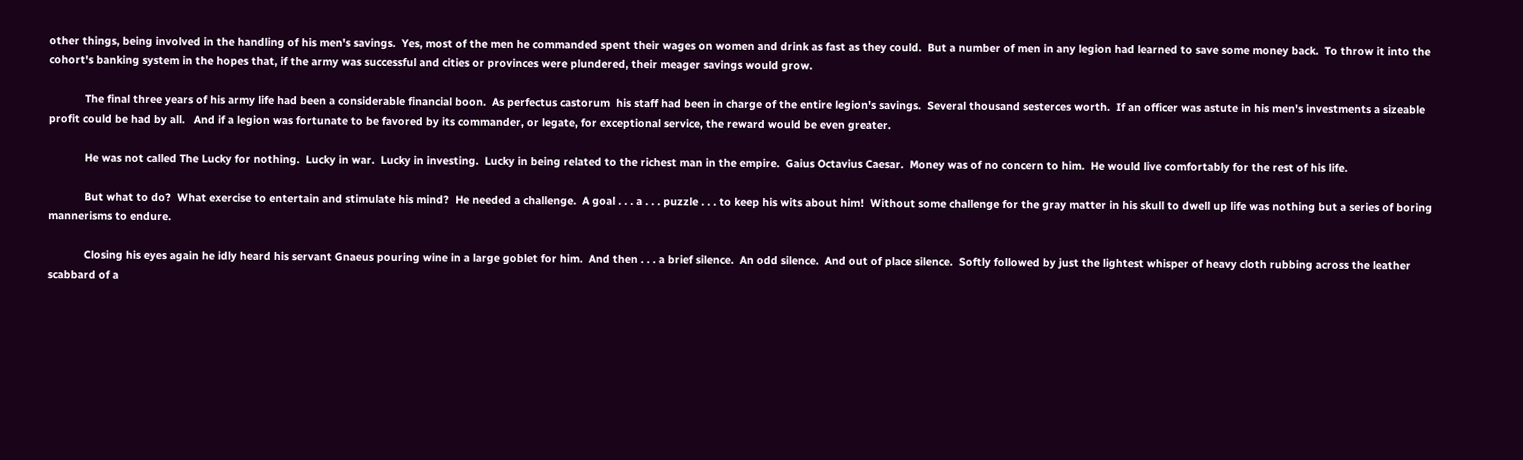other things, being involved in the handling of his men's savings.  Yes, most of the men he commanded spent their wages on women and drink as fast as they could.  But a number of men in any legion had learned to save some money back.  To throw it into the cohort's banking system in the hopes that, if the army was successful and cities or provinces were plundered, their meager savings would grow.

            The final three years of his army life had been a considerable financial boon.  As perfectus castorum  his staff had been in charge of the entire legion's savings.  Several thousand sesterces worth.  If an officer was astute in his men's investments a sizeable profit could be had by all.   And if a legion was fortunate to be favored by its commander, or legate, for exceptional service, the reward would be even greater.

            He was not called The Lucky for nothing.  Lucky in war.  Lucky in investing.  Lucky in being related to the richest man in the empire.  Gaius Octavius Caesar.  Money was of no concern to him.  He would live comfortably for the rest of his life.

            But what to do?  What exercise to entertain and stimulate his mind?  He needed a challenge.  A goal . . . a . . . puzzle . . . to keep his wits about him!  Without some challenge for the gray matter in his skull to dwell up life was nothing but a series of boring mannerisms to endure.

            Closing his eyes again he idly heard his servant Gnaeus pouring wine in a large goblet for him.  And then . . . a brief silence.  An odd silence.  And out of place silence.  Softly followed by just the lightest whisper of heavy cloth rubbing across the leather scabbard of a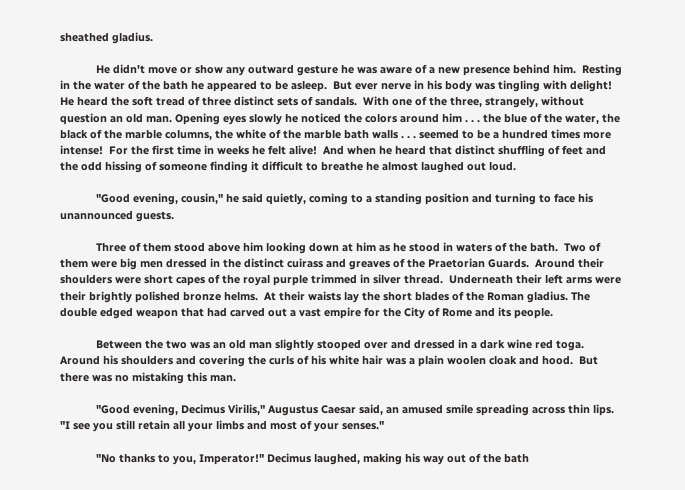sheathed gladius.

            He didn't move or show any outward gesture he was aware of a new presence behind him.  Resting in the water of the bath he appeared to be asleep.  But ever nerve in his body was tingling with delight!  He heard the soft tread of three distinct sets of sandals.  With one of the three, strangely, without question an old man. Opening eyes slowly he noticed the colors around him . . . the blue of the water, the black of the marble columns, the white of the marble bath walls . . . seemed to be a hundred times more intense!  For the first time in weeks he felt alive!  And when he heard that distinct shuffling of feet and the odd hissing of someone finding it difficult to breathe he almost laughed out loud.

            "Good evening, cousin," he said quietly, coming to a standing position and turning to face his unannounced guests.

            Three of them stood above him looking down at him as he stood in waters of the bath.  Two of them were big men dressed in the distinct cuirass and greaves of the Praetorian Guards.  Around their shoulders were short capes of the royal purple trimmed in silver thread.  Underneath their left arms were their brightly polished bronze helms.  At their waists lay the short blades of the Roman gladius. The double edged weapon that had carved out a vast empire for the City of Rome and its people.

            Between the two was an old man slightly stooped over and dressed in a dark wine red toga.  Around his shoulders and covering the curls of his white hair was a plain woolen cloak and hood.  But there was no mistaking this man.

            "Good evening, Decimus Virilis," Augustus Caesar said, an amused smile spreading across thin lips.  "I see you still retain all your limbs and most of your senses."

            "No thanks to you, Imperator!" Decimus laughed, making his way out of the bath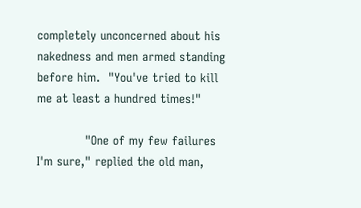completely unconcerned about his nakedness and men armed standing before him.  "You've tried to kill me at least a hundred times!"

            "One of my few failures I'm sure," replied the old man,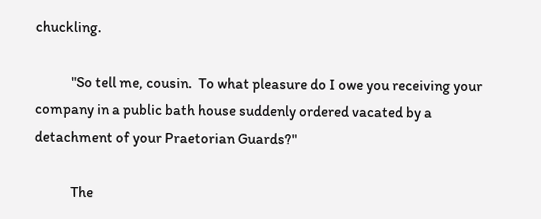chuckling.

            "So tell me, cousin.  To what pleasure do I owe you receiving your company in a public bath house suddenly ordered vacated by a detachment of your Praetorian Guards?"

            The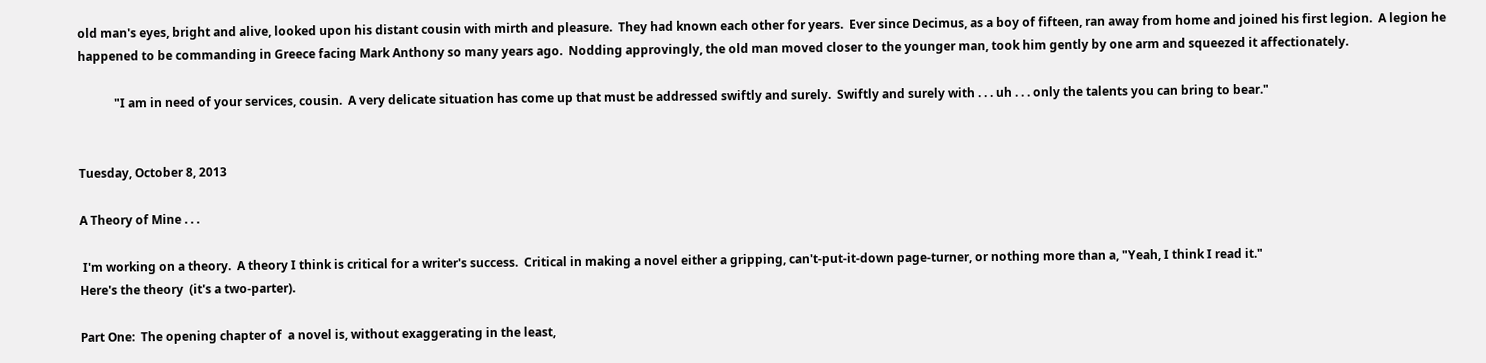old man's eyes, bright and alive, looked upon his distant cousin with mirth and pleasure.  They had known each other for years.  Ever since Decimus, as a boy of fifteen, ran away from home and joined his first legion.  A legion he happened to be commanding in Greece facing Mark Anthony so many years ago.  Nodding approvingly, the old man moved closer to the younger man, took him gently by one arm and squeezed it affectionately.

            "I am in need of your services, cousin.  A very delicate situation has come up that must be addressed swiftly and surely.  Swiftly and surely with . . . uh . . . only the talents you can bring to bear."


Tuesday, October 8, 2013

A Theory of Mine . . .

 I'm working on a theory.  A theory I think is critical for a writer's success.  Critical in making a novel either a gripping, can't-put-it-down page-turner, or nothing more than a, "Yeah, I think I read it."
Here's the theory  (it's a two-parter).

Part One:  The opening chapter of  a novel is, without exaggerating in the least,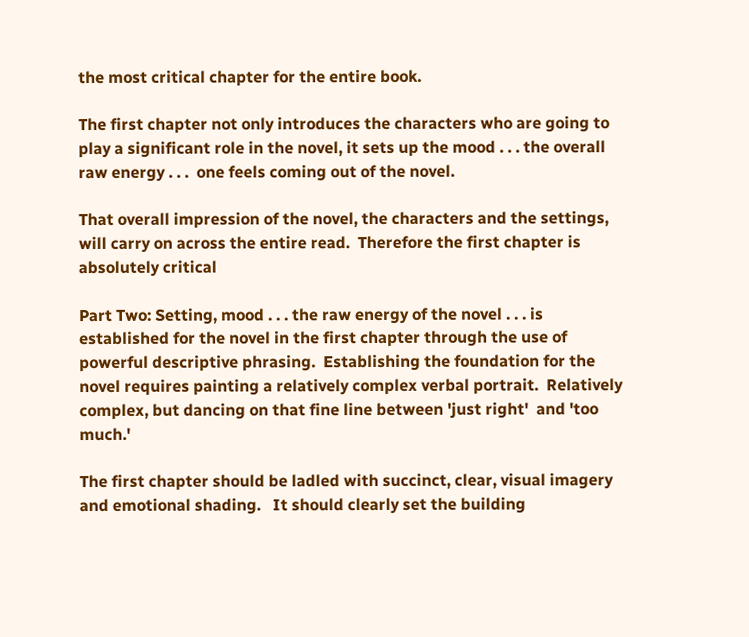the most critical chapter for the entire book.

The first chapter not only introduces the characters who are going to play a significant role in the novel, it sets up the mood . . . the overall raw energy . . .  one feels coming out of the novel.

That overall impression of the novel, the characters and the settings, will carry on across the entire read.  Therefore the first chapter is absolutely critical

Part Two: Setting, mood . . . the raw energy of the novel . . . is established for the novel in the first chapter through the use of powerful descriptive phrasing.  Establishing the foundation for the novel requires painting a relatively complex verbal portrait.  Relatively complex, but dancing on that fine line between 'just right'  and 'too much.'

The first chapter should be ladled with succinct, clear, visual imagery and emotional shading.   It should clearly set the building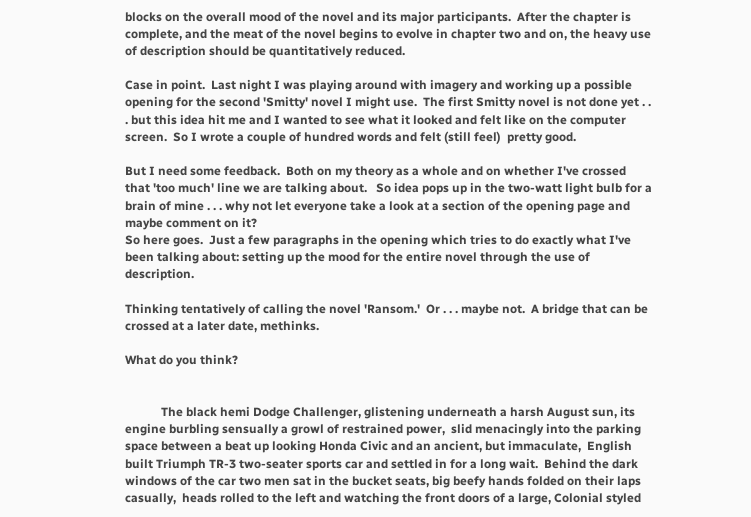blocks on the overall mood of the novel and its major participants.  After the chapter is complete, and the meat of the novel begins to evolve in chapter two and on, the heavy use of description should be quantitatively reduced.

Case in point.  Last night I was playing around with imagery and working up a possible opening for the second 'Smitty' novel I might use.  The first Smitty novel is not done yet . . . but this idea hit me and I wanted to see what it looked and felt like on the computer screen.  So I wrote a couple of hundred words and felt (still feel)  pretty good.

But I need some feedback.  Both on my theory as a whole and on whether I've crossed that 'too much' line we are talking about.   So idea pops up in the two-watt light bulb for a brain of mine . . . why not let everyone take a look at a section of the opening page and maybe comment on it?
So here goes.  Just a few paragraphs in the opening which tries to do exactly what I've been talking about: setting up the mood for the entire novel through the use of description.

Thinking tentatively of calling the novel 'Ransom.'  Or . . . maybe not.  A bridge that can be crossed at a later date, methinks.

What do you think?


            The black hemi Dodge Challenger, glistening underneath a harsh August sun, its engine burbling sensually a growl of restrained power,  slid menacingly into the parking space between a beat up looking Honda Civic and an ancient, but immaculate,  English built Triumph TR-3 two-seater sports car and settled in for a long wait.  Behind the dark windows of the car two men sat in the bucket seats, big beefy hands folded on their laps casually,  heads rolled to the left and watching the front doors of a large, Colonial styled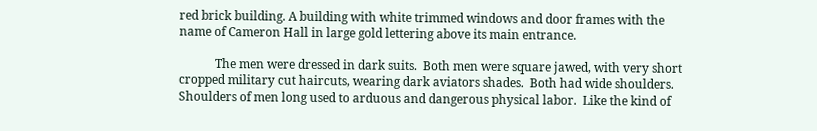red brick building. A building with white trimmed windows and door frames with the name of Cameron Hall in large gold lettering above its main entrance.

            The men were dressed in dark suits.  Both men were square jawed, with very short cropped military cut haircuts, wearing dark aviators shades.  Both had wide shoulders.  Shoulders of men long used to arduous and dangerous physical labor.  Like the kind of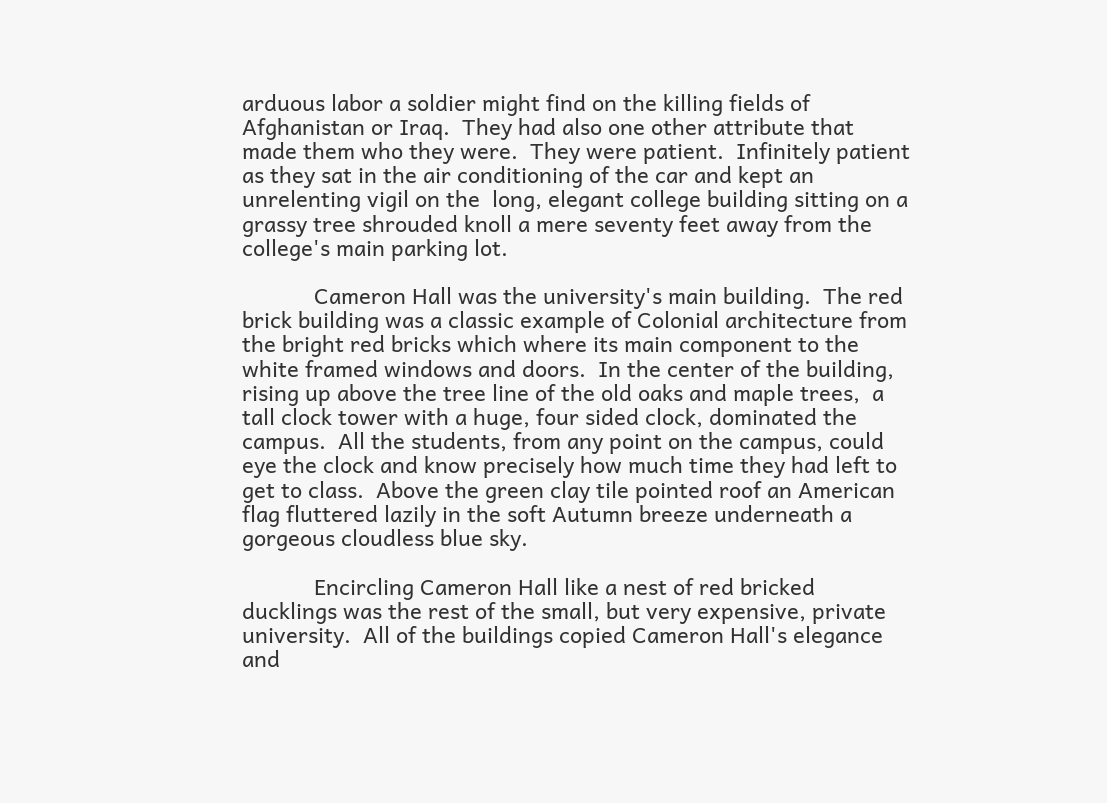arduous labor a soldier might find on the killing fields of  Afghanistan or Iraq.  They had also one other attribute that made them who they were.  They were patient.  Infinitely patient as they sat in the air conditioning of the car and kept an unrelenting vigil on the  long, elegant college building sitting on a grassy tree shrouded knoll a mere seventy feet away from the college's main parking lot.

            Cameron Hall was the university's main building.  The red brick building was a classic example of Colonial architecture from the bright red bricks which where its main component to the white framed windows and doors.  In the center of the building, rising up above the tree line of the old oaks and maple trees,  a tall clock tower with a huge, four sided clock, dominated the campus.  All the students, from any point on the campus, could eye the clock and know precisely how much time they had left to get to class.  Above the green clay tile pointed roof an American flag fluttered lazily in the soft Autumn breeze underneath a gorgeous cloudless blue sky.

            Encircling Cameron Hall like a nest of red bricked ducklings was the rest of the small, but very expensive, private university.  All of the buildings copied Cameron Hall's elegance and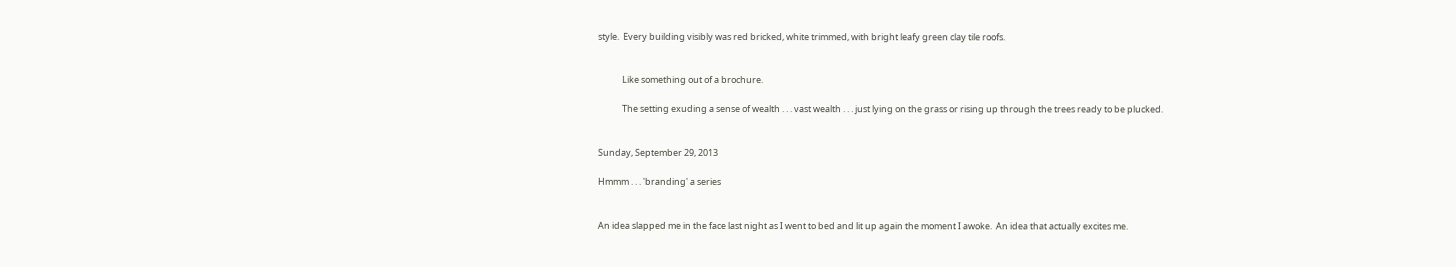style.  Every building visibly was red bricked, white trimmed, with bright leafy green clay tile roofs.


            Like something out of a brochure.

            The setting exuding a sense of wealth . . . vast wealth . . . just lying on the grass or rising up through the trees ready to be plucked.


Sunday, September 29, 2013

Hmmm . . . 'branding' a series


An idea slapped me in the face last night as I went to bed and lit up again the moment I awoke.  An idea that actually excites me.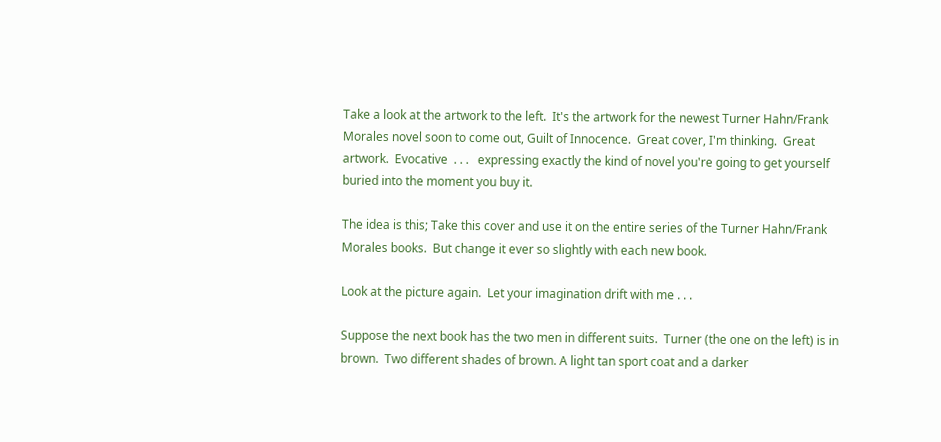Take a look at the artwork to the left.  It's the artwork for the newest Turner Hahn/Frank Morales novel soon to come out, Guilt of Innocence.  Great cover, I'm thinking.  Great artwork.  Evocative  . . .   expressing exactly the kind of novel you're going to get yourself buried into the moment you buy it.

The idea is this; Take this cover and use it on the entire series of the Turner Hahn/Frank Morales books.  But change it ever so slightly with each new book.

Look at the picture again.  Let your imagination drift with me . . .

Suppose the next book has the two men in different suits.  Turner (the one on the left) is in brown.  Two different shades of brown. A light tan sport coat and a darker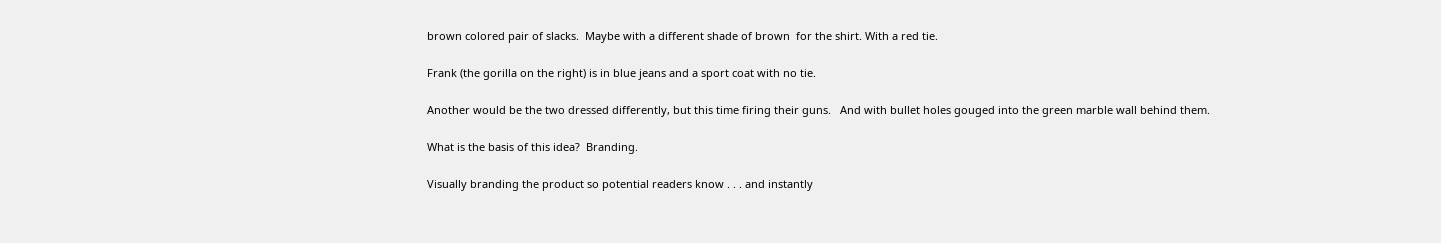brown colored pair of slacks.  Maybe with a different shade of brown  for the shirt. With a red tie.

Frank (the gorilla on the right) is in blue jeans and a sport coat with no tie.

Another would be the two dressed differently, but this time firing their guns.   And with bullet holes gouged into the green marble wall behind them.

What is the basis of this idea?  Branding.

Visually branding the product so potential readers know . . . and instantly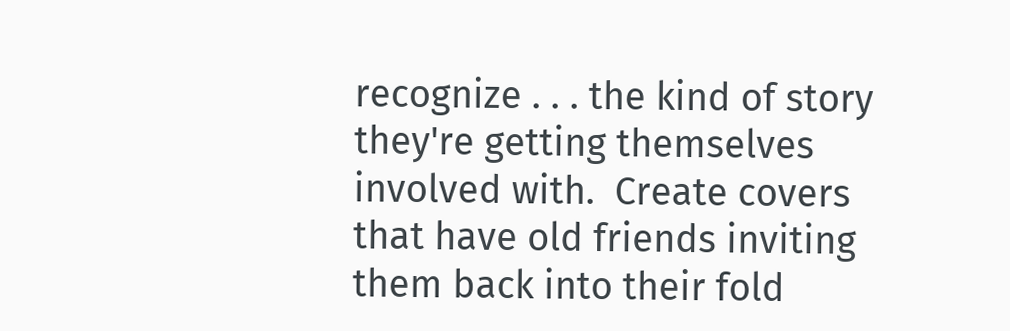recognize . . . the kind of story they're getting themselves involved with.  Create covers that have old friends inviting them back into their fold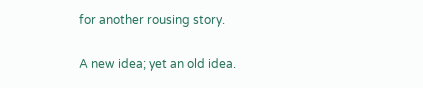for another rousing story.

A new idea; yet an old idea.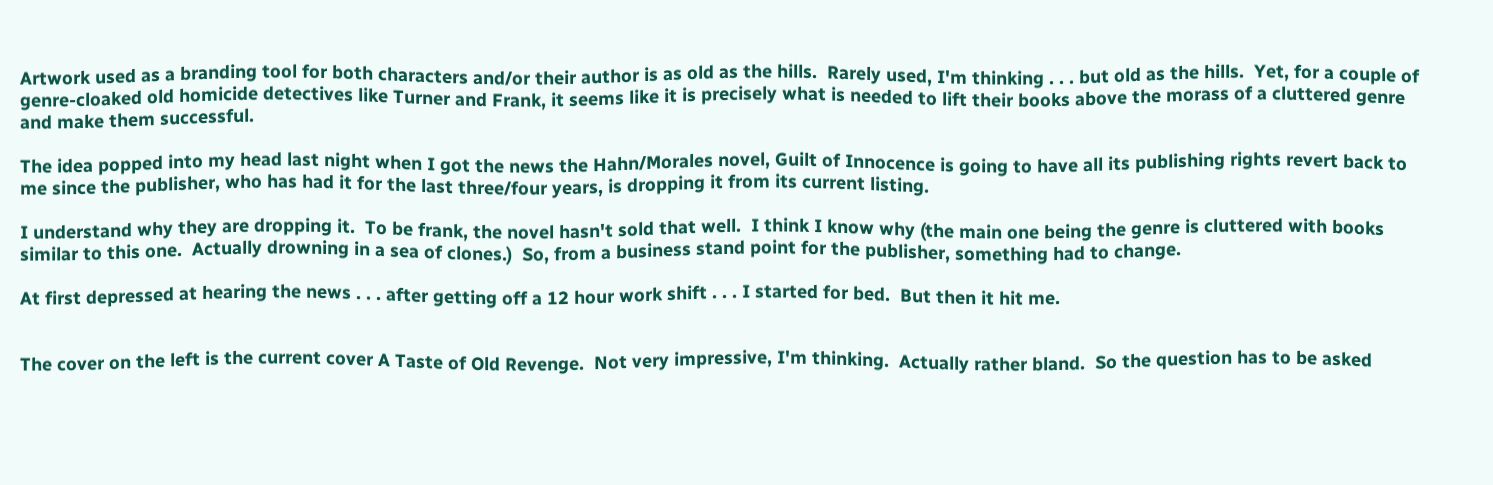Artwork used as a branding tool for both characters and/or their author is as old as the hills.  Rarely used, I'm thinking . . . but old as the hills.  Yet, for a couple of genre-cloaked old homicide detectives like Turner and Frank, it seems like it is precisely what is needed to lift their books above the morass of a cluttered genre and make them successful.

The idea popped into my head last night when I got the news the Hahn/Morales novel, Guilt of Innocence is going to have all its publishing rights revert back to me since the publisher, who has had it for the last three/four years, is dropping it from its current listing.

I understand why they are dropping it.  To be frank, the novel hasn't sold that well.  I think I know why (the main one being the genre is cluttered with books similar to this one.  Actually drowning in a sea of clones.)  So, from a business stand point for the publisher, something had to change.

At first depressed at hearing the news . . . after getting off a 12 hour work shift . . . I started for bed.  But then it hit me.


The cover on the left is the current cover A Taste of Old Revenge.  Not very impressive, I'm thinking.  Actually rather bland.  So the question has to be asked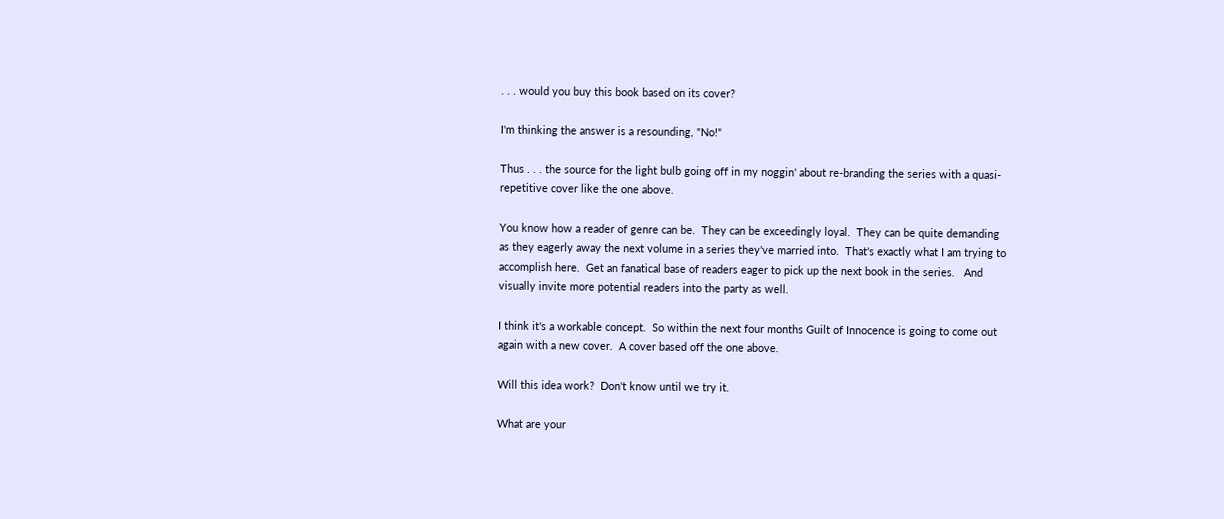. . . would you buy this book based on its cover?

I'm thinking the answer is a resounding, "No!"

Thus . . . the source for the light bulb going off in my noggin' about re-branding the series with a quasi-repetitive cover like the one above.

You know how a reader of genre can be.  They can be exceedingly loyal.  They can be quite demanding as they eagerly away the next volume in a series they've married into.  That's exactly what I am trying to accomplish here.  Get an fanatical base of readers eager to pick up the next book in the series.   And visually invite more potential readers into the party as well.

I think it's a workable concept.  So within the next four months Guilt of Innocence is going to come out again with a new cover.  A cover based off the one above.

Will this idea work?  Don't know until we try it.

What are your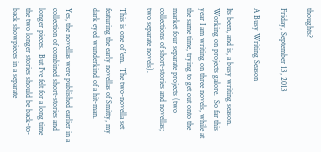thoughts?

Friday, September 13, 2013

A Busy Writing Season

Its been, and is, a busy writing season.  Working on projects galore.  So far this year I am writing on three novels, while at the same time, trying to get out onto the market four separate projects (two collections of short-stories and novellas; two separate novels).

This is one of 'em.  The two-novella set featuring the early novellas of Smitty, my dark eyed wunderkind of a hit-man.

Yes, the novellas were published earlier in a collection of combined short-stories and longer pieces.  But I've felt for a long time the two longer stories should be back-to-back showpieces in a separate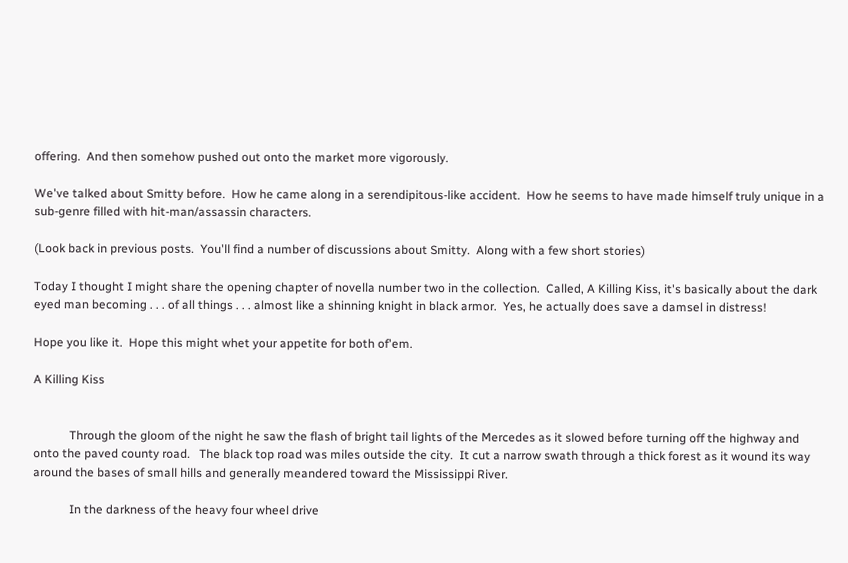offering.  And then somehow pushed out onto the market more vigorously.

We've talked about Smitty before.  How he came along in a serendipitous-like accident.  How he seems to have made himself truly unique in a sub-genre filled with hit-man/assassin characters.

(Look back in previous posts.  You'll find a number of discussions about Smitty.  Along with a few short stories)

Today I thought I might share the opening chapter of novella number two in the collection.  Called, A Killing Kiss, it's basically about the dark eyed man becoming . . . of all things . . . almost like a shinning knight in black armor.  Yes, he actually does save a damsel in distress!

Hope you like it.  Hope this might whet your appetite for both of'em.

A Killing Kiss


            Through the gloom of the night he saw the flash of bright tail lights of the Mercedes as it slowed before turning off the highway and onto the paved county road.   The black top road was miles outside the city.  It cut a narrow swath through a thick forest as it wound its way around the bases of small hills and generally meandered toward the Mississippi River.

            In the darkness of the heavy four wheel drive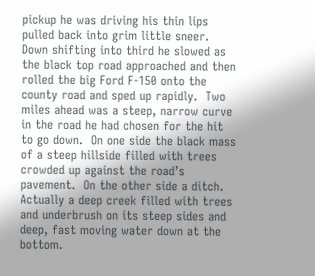pickup he was driving his thin lips pulled back into grim little sneer.  Down shifting into third he slowed as the black top road approached and then rolled the big Ford F-150 onto the county road and sped up rapidly.  Two miles ahead was a steep, narrow curve in the road he had chosen for the hit to go down.  On one side the black mass of a steep hillside filled with trees crowded up against the road’s pavement.  On the other side a ditch.  Actually a deep creek filled with trees and underbrush on its steep sides and deep, fast moving water down at the bottom.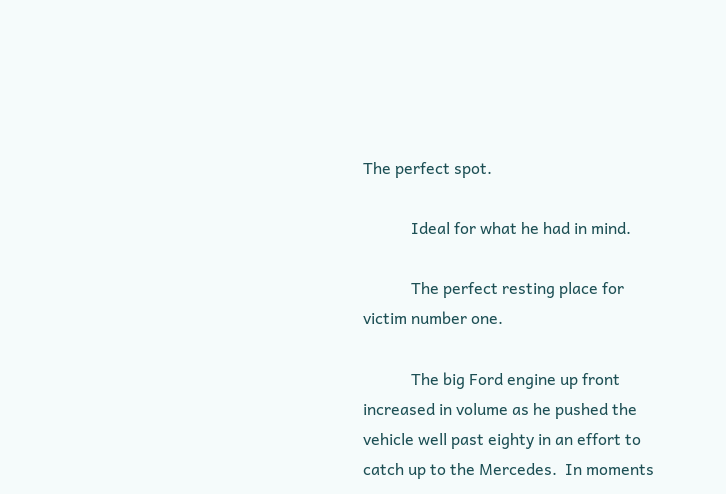The perfect spot.

            Ideal for what he had in mind.

            The perfect resting place for victim number one.

            The big Ford engine up front increased in volume as he pushed the vehicle well past eighty in an effort to catch up to the Mercedes.  In moments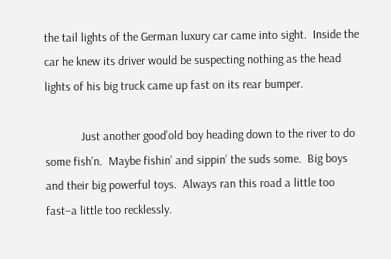the tail lights of the German luxury car came into sight.  Inside the car he knew its driver would be suspecting nothing as the head lights of his big truck came up fast on its rear bumper.

            Just another good’old boy heading down to the river to do some fish’n.  Maybe fishin’ and sippin’ the suds some.  Big boys and their big powerful toys.  Always ran this road a little too fast–a little too recklessly.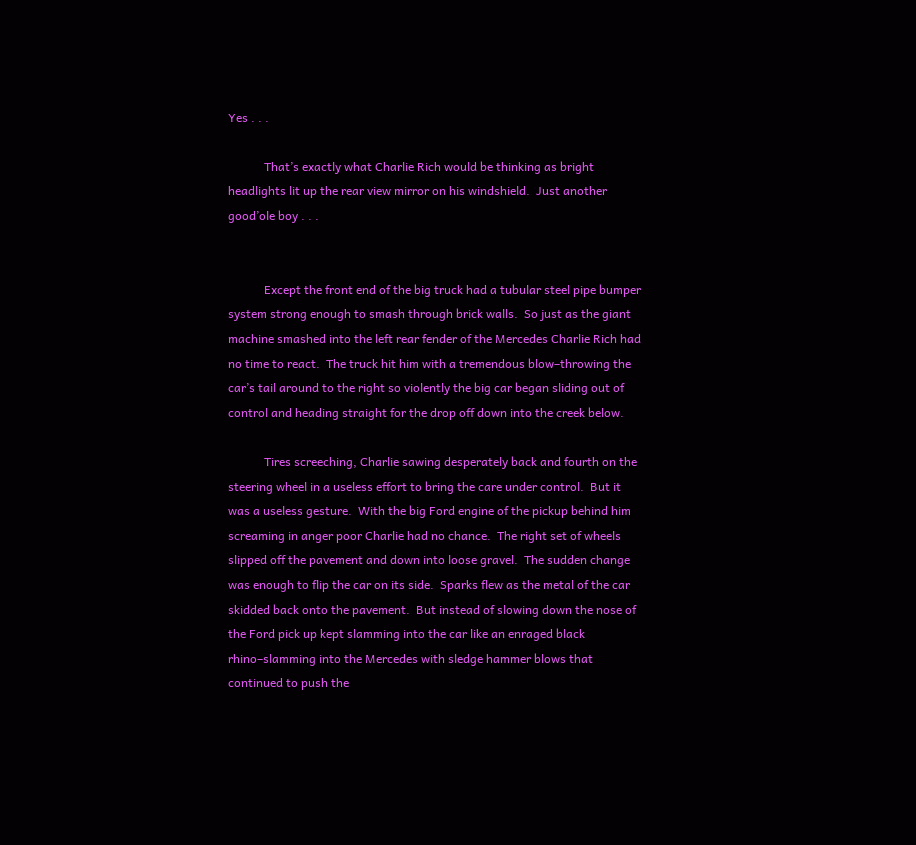Yes . . .

            That’s exactly what Charlie Rich would be thinking as bright headlights lit up the rear view mirror on his windshield.  Just another good’ole boy . . .


            Except the front end of the big truck had a tubular steel pipe bumper system strong enough to smash through brick walls.  So just as the giant machine smashed into the left rear fender of the Mercedes Charlie Rich had no time to react.  The truck hit him with a tremendous blow–throwing the car’s tail around to the right so violently the big car began sliding out of control and heading straight for the drop off down into the creek below.

            Tires screeching, Charlie sawing desperately back and fourth on the steering wheel in a useless effort to bring the care under control.  But it was a useless gesture.  With the big Ford engine of the pickup behind him screaming in anger poor Charlie had no chance.  The right set of wheels slipped off the pavement and down into loose gravel.  The sudden change was enough to flip the car on its side.  Sparks flew as the metal of the car skidded back onto the pavement.  But instead of slowing down the nose of the Ford pick up kept slamming into the car like an enraged black rhino–slamming into the Mercedes with sledge hammer blows that continued to push the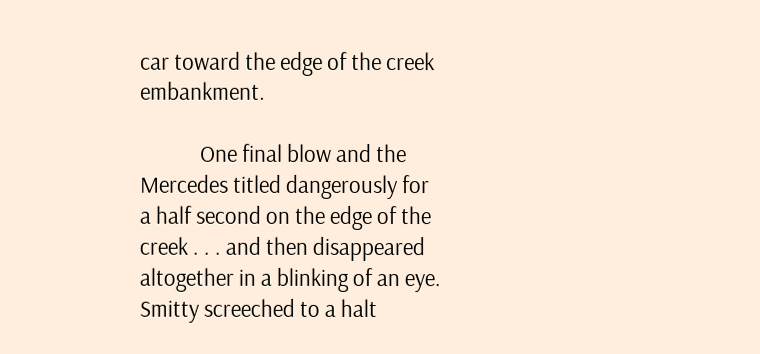car toward the edge of the creek embankment.

            One final blow and the Mercedes titled dangerously for a half second on the edge of the creek . . . and then disappeared altogether in a blinking of an eye.  Smitty screeched to a halt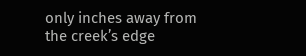only inches away from the creek’s edge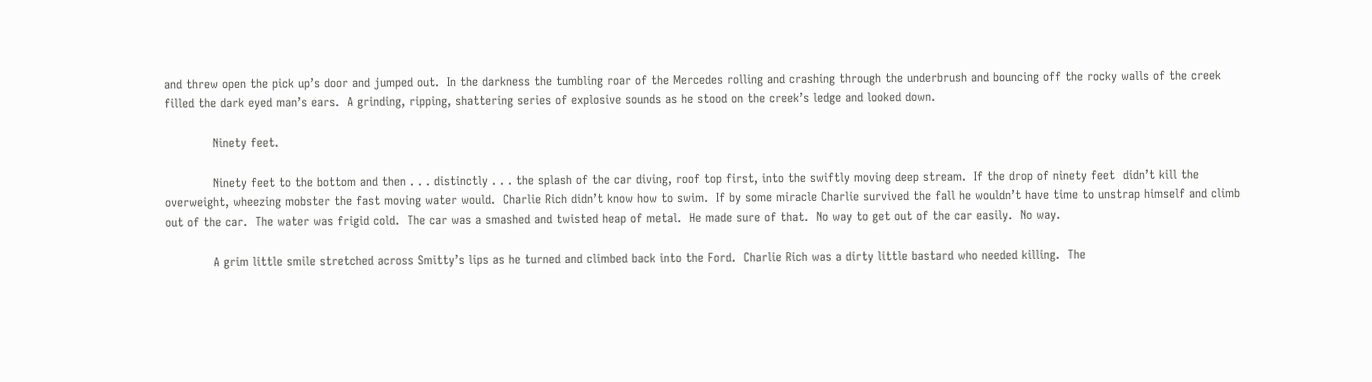and threw open the pick up’s door and jumped out.  In the darkness the tumbling roar of the Mercedes rolling and crashing through the underbrush and bouncing off the rocky walls of the creek filled the dark eyed man’s ears.  A grinding, ripping, shattering series of explosive sounds as he stood on the creek’s ledge and looked down.

            Ninety feet.

            Ninety feet to the bottom and then . . . distinctly . . . the splash of the car diving, roof top first, into the swiftly moving deep stream.  If the drop of ninety feet  didn’t kill the overweight, wheezing mobster the fast moving water would.  Charlie Rich didn’t know how to swim.  If by some miracle Charlie survived the fall he wouldn’t have time to unstrap himself and climb out of the car.  The water was frigid cold.  The car was a smashed and twisted heap of metal.  He made sure of that.  No way to get out of the car easily.  No way.

            A grim little smile stretched across Smitty’s lips as he turned and climbed back into the Ford.  Charlie Rich was a dirty little bastard who needed killing.  The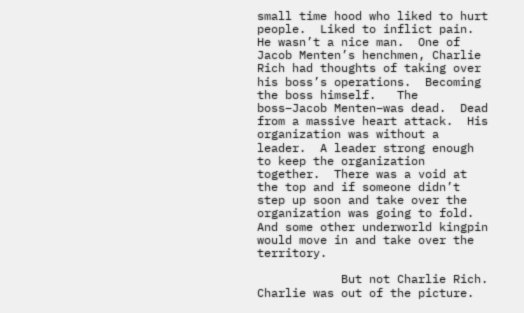small time hood who liked to hurt people.  Liked to inflict pain.  He wasn’t a nice man.  One of Jacob Menten’s henchmen, Charlie Rich had thoughts of taking over his boss’s operations.  Becoming the boss himself.   The boss–Jacob Menten–was dead.  Dead from a massive heart attack.  His organization was without a leader.  A leader strong enough to keep the organization together.  There was a void at the top and if someone didn’t step up soon and take over the organization was going to fold.  And some other underworld kingpin would move in and take over the territory.

            But not Charlie Rich.  Charlie was out of the picture.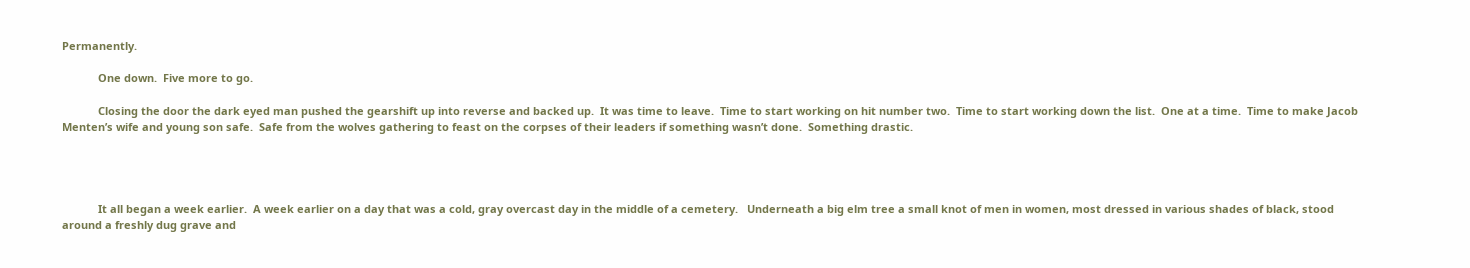Permanently.

            One down.  Five more to go.

            Closing the door the dark eyed man pushed the gearshift up into reverse and backed up.  It was time to leave.  Time to start working on hit number two.  Time to start working down the list.  One at a time.  Time to make Jacob Menten’s wife and young son safe.  Safe from the wolves gathering to feast on the corpses of their leaders if something wasn’t done.  Something drastic.




            It all began a week earlier.  A week earlier on a day that was a cold, gray overcast day in the middle of a cemetery.   Underneath a big elm tree a small knot of men in women, most dressed in various shades of black, stood around a freshly dug grave and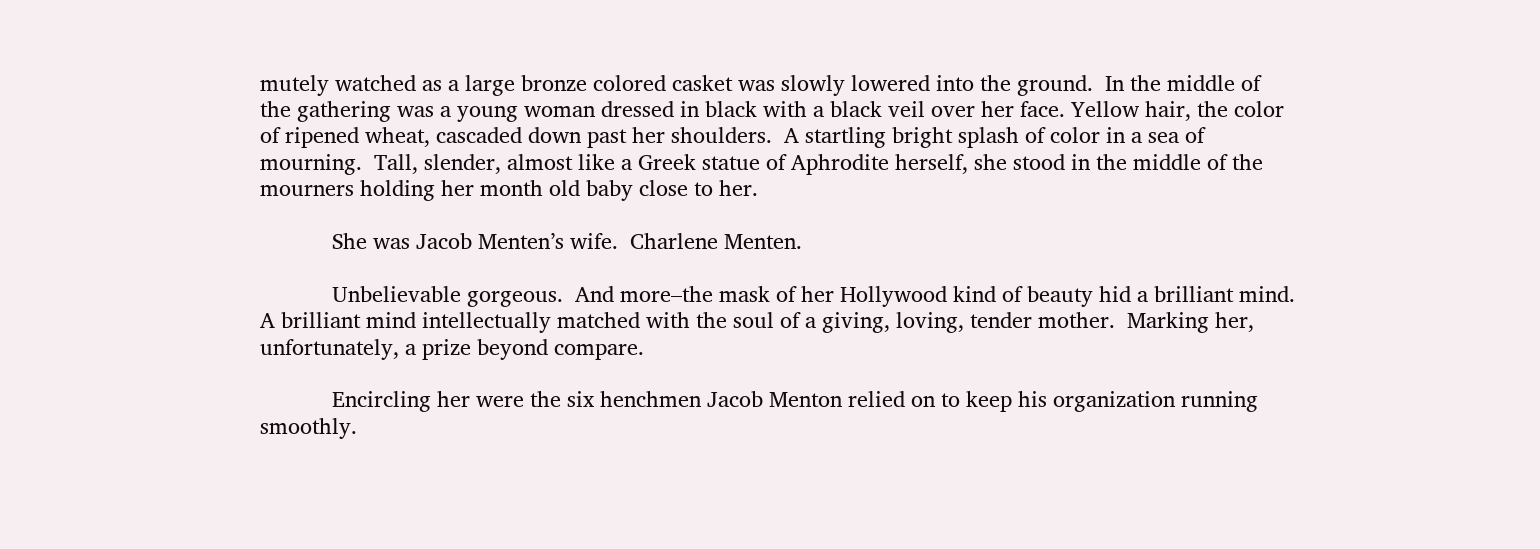mutely watched as a large bronze colored casket was slowly lowered into the ground.  In the middle of the gathering was a young woman dressed in black with a black veil over her face. Yellow hair, the color of ripened wheat, cascaded down past her shoulders.  A startling bright splash of color in a sea of mourning.  Tall, slender, almost like a Greek statue of Aphrodite herself, she stood in the middle of the mourners holding her month old baby close to her.

            She was Jacob Menten’s wife.  Charlene Menten.

            Unbelievable gorgeous.  And more–the mask of her Hollywood kind of beauty hid a brilliant mind.  A brilliant mind intellectually matched with the soul of a giving, loving, tender mother.  Marking her, unfortunately, a prize beyond compare.

            Encircling her were the six henchmen Jacob Menton relied on to keep his organization running smoothly.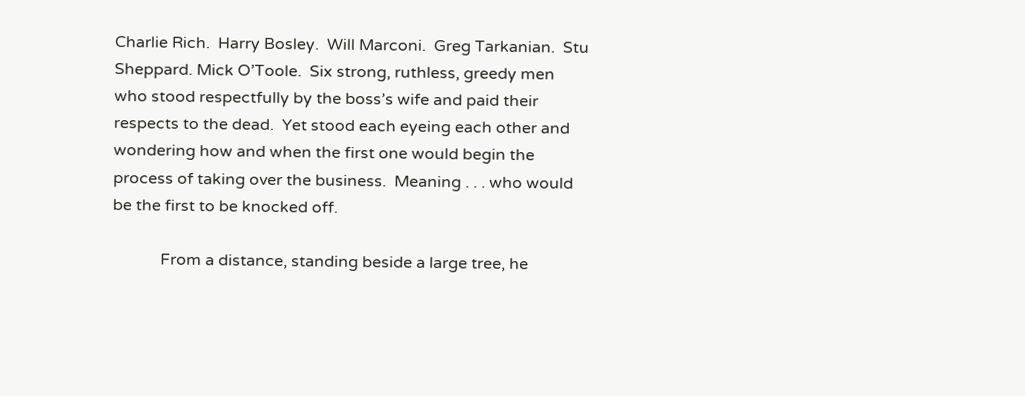Charlie Rich.  Harry Bosley.  Will Marconi.  Greg Tarkanian.  Stu Sheppard. Mick O’Toole.  Six strong, ruthless, greedy men who stood respectfully by the boss’s wife and paid their respects to the dead.  Yet stood each eyeing each other and wondering how and when the first one would begin the process of taking over the business.  Meaning . . . who would be the first to be knocked off.

            From a distance, standing beside a large tree, he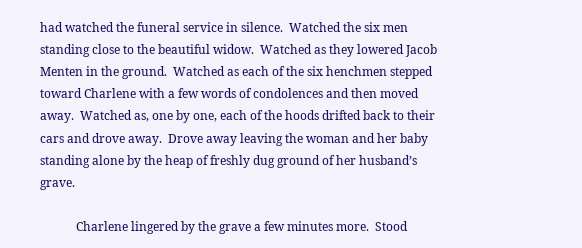had watched the funeral service in silence.  Watched the six men standing close to the beautiful widow.  Watched as they lowered Jacob Menten in the ground.  Watched as each of the six henchmen stepped toward Charlene with a few words of condolences and then moved away.  Watched as, one by one, each of the hoods drifted back to their cars and drove away.  Drove away leaving the woman and her baby standing alone by the heap of freshly dug ground of her husband’s grave.

            Charlene lingered by the grave a few minutes more.  Stood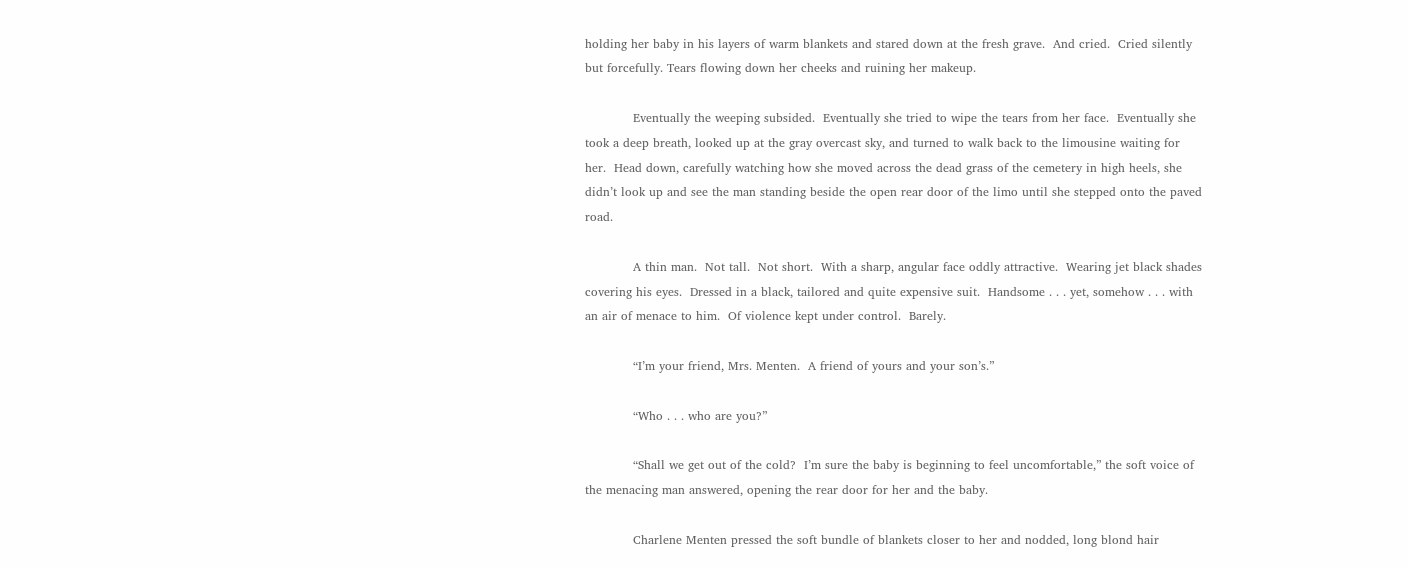holding her baby in his layers of warm blankets and stared down at the fresh grave.  And cried.  Cried silently but forcefully. Tears flowing down her cheeks and ruining her makeup.

            Eventually the weeping subsided.  Eventually she tried to wipe the tears from her face.  Eventually she took a deep breath, looked up at the gray overcast sky, and turned to walk back to the limousine waiting for her.  Head down, carefully watching how she moved across the dead grass of the cemetery in high heels, she didn’t look up and see the man standing beside the open rear door of the limo until she stepped onto the paved road.

            A thin man.  Not tall.  Not short.  With a sharp, angular face oddly attractive.  Wearing jet black shades covering his eyes.  Dressed in a black, tailored and quite expensive suit.  Handsome . . . yet, somehow . . . with an air of menace to him.  Of violence kept under control.  Barely.

            “I’m your friend, Mrs. Menten.  A friend of yours and your son’s.”

            “Who . . . who are you?”

            “Shall we get out of the cold?  I’m sure the baby is beginning to feel uncomfortable,” the soft voice of the menacing man answered, opening the rear door for her and the baby.

            Charlene Menten pressed the soft bundle of blankets closer to her and nodded, long blond hair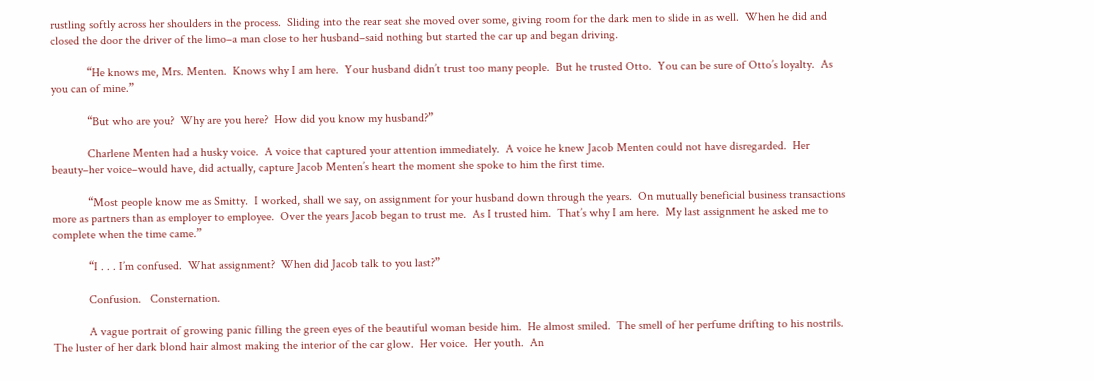rustling softly across her shoulders in the process.  Sliding into the rear seat she moved over some, giving room for the dark men to slide in as well.  When he did and closed the door the driver of the limo–a man close to her husband–said nothing but started the car up and began driving.

            “He knows me, Mrs. Menten.  Knows why I am here.  Your husband didn’t trust too many people.  But he trusted Otto.  You can be sure of Otto’s loyalty.  As you can of mine.”

            “But who are you?  Why are you here?  How did you know my husband?”

            Charlene Menten had a husky voice.  A voice that captured your attention immediately.  A voice he knew Jacob Menten could not have disregarded.  Her beauty–her voice–would have, did actually, capture Jacob Menten’s heart the moment she spoke to him the first time.

            “Most people know me as Smitty.  I worked, shall we say, on assignment for your husband down through the years.  On mutually beneficial business transactions more as partners than as employer to employee.  Over the years Jacob began to trust me.  As I trusted him.  That’s why I am here.  My last assignment he asked me to complete when the time came.”

            “I . . . I’m confused.  What assignment?  When did Jacob talk to you last?”

            Confusion.   Consternation.

            A vague portrait of growing panic filling the green eyes of the beautiful woman beside him.  He almost smiled.  The smell of her perfume drifting to his nostrils.  The luster of her dark blond hair almost making the interior of the car glow.  Her voice.  Her youth.  An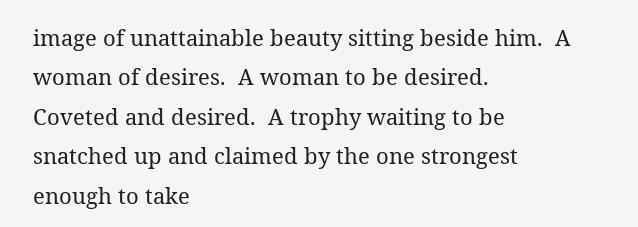image of unattainable beauty sitting beside him.  A woman of desires.  A woman to be desired.  Coveted and desired.  A trophy waiting to be snatched up and claimed by the one strongest enough to take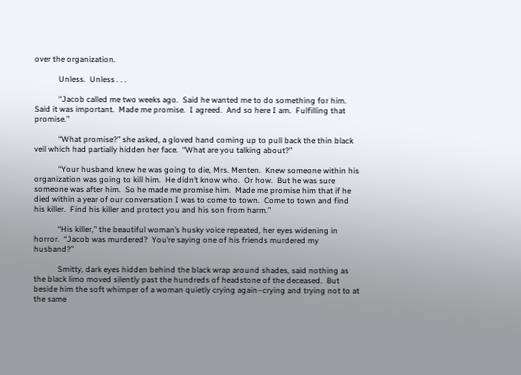over the organization.

            Unless.  Unless . . .

            “Jacob called me two weeks ago.  Said he wanted me to do something for him.  Said it was important.  Made me promise.  I agreed.  And so here I am.  Fulfilling that promise.”

            “What promise?” she asked, a gloved hand coming up to pull back the thin black veil which had partially hidden her face.  “What are you talking about?”

            “Your husband knew he was going to die, Mrs. Menten.  Knew someone within his organization was going to kill him.  He didn’t know who.  Or how.  But he was sure someone was after him.  So he made me promise him.  Made me promise him that if he died within a year of our conversation I was to come to town.  Come to town and find his killer.  Find his killer and protect you and his son from harm.”

            “His killer,” the beautiful woman’s husky voice repeated, her eyes widening in horror.  “Jacob was murdered?  You’re saying one of his friends murdered my husband?”

            Smitty, dark eyes hidden behind the black wrap around shades, said nothing as the black limo moved silently past the hundreds of headstone of the deceased.  But beside him the soft whimper of a woman quietly crying again–crying and trying not to at the same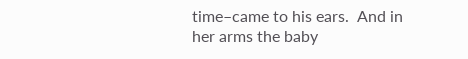time–came to his ears.  And in her arms the baby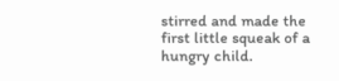stirred and made the first little squeak of a hungry child.